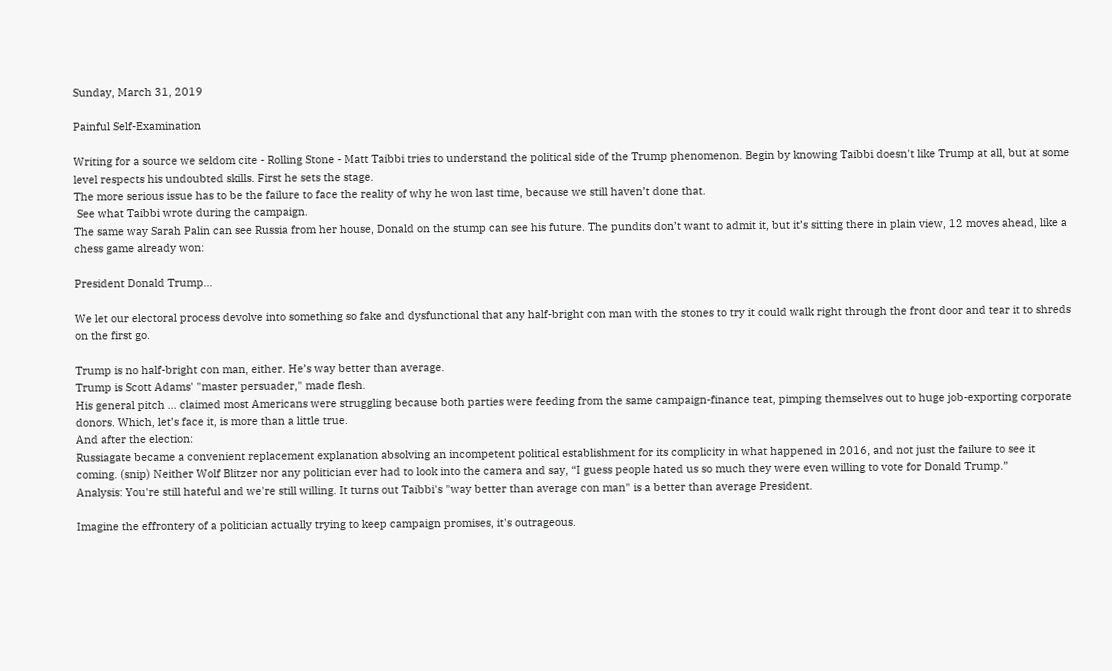Sunday, March 31, 2019

Painful Self-Examination

Writing for a source we seldom cite - Rolling Stone - Matt Taibbi tries to understand the political side of the Trump phenomenon. Begin by knowing Taibbi doesn't like Trump at all, but at some level respects his undoubted skills. First he sets the stage.
The more serious issue has to be the failure to face the reality of why he won last time, because we still haven’t done that.
 See what Taibbi wrote during the campaign.
The same way Sarah Palin can see Russia from her house, Donald on the stump can see his future. The pundits don’t want to admit it, but it’s sitting there in plain view, 12 moves ahead, like a chess game already won:

President Donald Trump…

We let our electoral process devolve into something so fake and dysfunctional that any half-bright con man with the stones to try it could walk right through the front door and tear it to shreds on the first go.

Trump is no half-bright con man, either. He’s way better than average.
Trump is Scott Adams' "master persuader," made flesh.
His general pitch ... claimed most Americans were struggling because both parties were feeding from the same campaign-finance teat, pimping themselves out to huge job-exporting corporate donors. Which, let’s face it, is more than a little true.
And after the election:
Russiagate became a convenient replacement explanation absolving an incompetent political establishment for its complicity in what happened in 2016, and not just the failure to see it coming. (snip) Neither Wolf Blitzer nor any politician ever had to look into the camera and say, “I guess people hated us so much they were even willing to vote for Donald Trump.”
Analysis: You're still hateful and we're still willing. It turns out Taibbi's "way better than average con man" is a better than average President.

Imagine the effrontery of a politician actually trying to keep campaign promises, it's outrageous.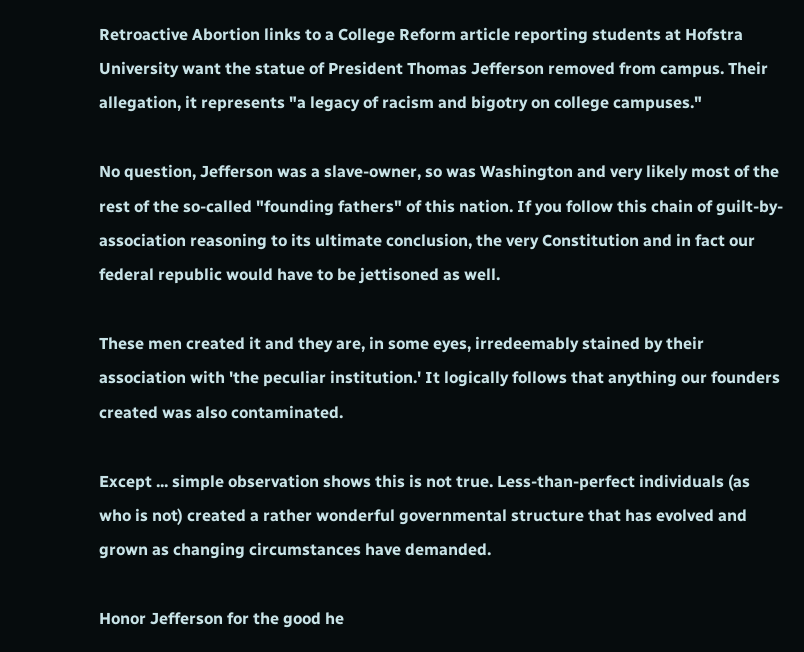Retroactive Abortion links to a College Reform article reporting students at Hofstra University want the statue of President Thomas Jefferson removed from campus. Their allegation, it represents "a legacy of racism and bigotry on college campuses."

No question, Jefferson was a slave-owner, so was Washington and very likely most of the rest of the so-called "founding fathers" of this nation. If you follow this chain of guilt-by-association reasoning to its ultimate conclusion, the very Constitution and in fact our federal republic would have to be jettisoned as well.

These men created it and they are, in some eyes, irredeemably stained by their association with 'the peculiar institution.' It logically follows that anything our founders created was also contaminated.

Except ... simple observation shows this is not true. Less-than-perfect individuals (as who is not) created a rather wonderful governmental structure that has evolved and grown as changing circumstances have demanded.

Honor Jefferson for the good he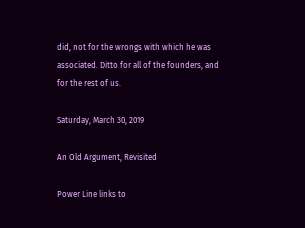did, not for the wrongs with which he was associated. Ditto for all of the founders, and for the rest of us.

Saturday, March 30, 2019

An Old Argument, Revisited

Power Line links to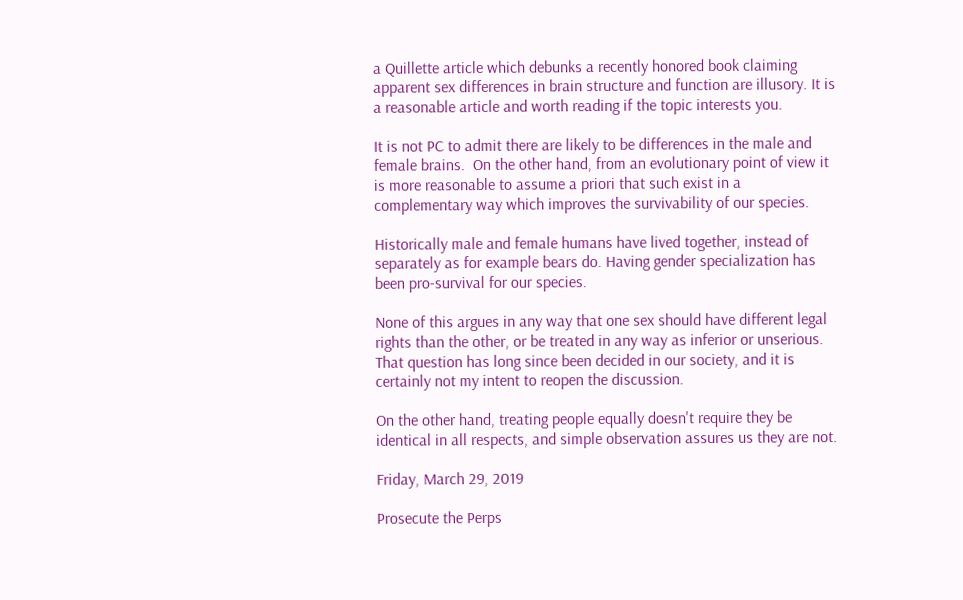a Quillette article which debunks a recently honored book claiming apparent sex differences in brain structure and function are illusory. It is a reasonable article and worth reading if the topic interests you.

It is not PC to admit there are likely to be differences in the male and female brains.  On the other hand, from an evolutionary point of view it is more reasonable to assume a priori that such exist in a complementary way which improves the survivability of our species.

Historically male and female humans have lived together, instead of separately as for example bears do. Having gender specialization has been pro-survival for our species.

None of this argues in any way that one sex should have different legal rights than the other, or be treated in any way as inferior or unserious. That question has long since been decided in our society, and it is certainly not my intent to reopen the discussion.

On the other hand, treating people equally doesn't require they be identical in all respects, and simple observation assures us they are not.

Friday, March 29, 2019

Prosecute the Perps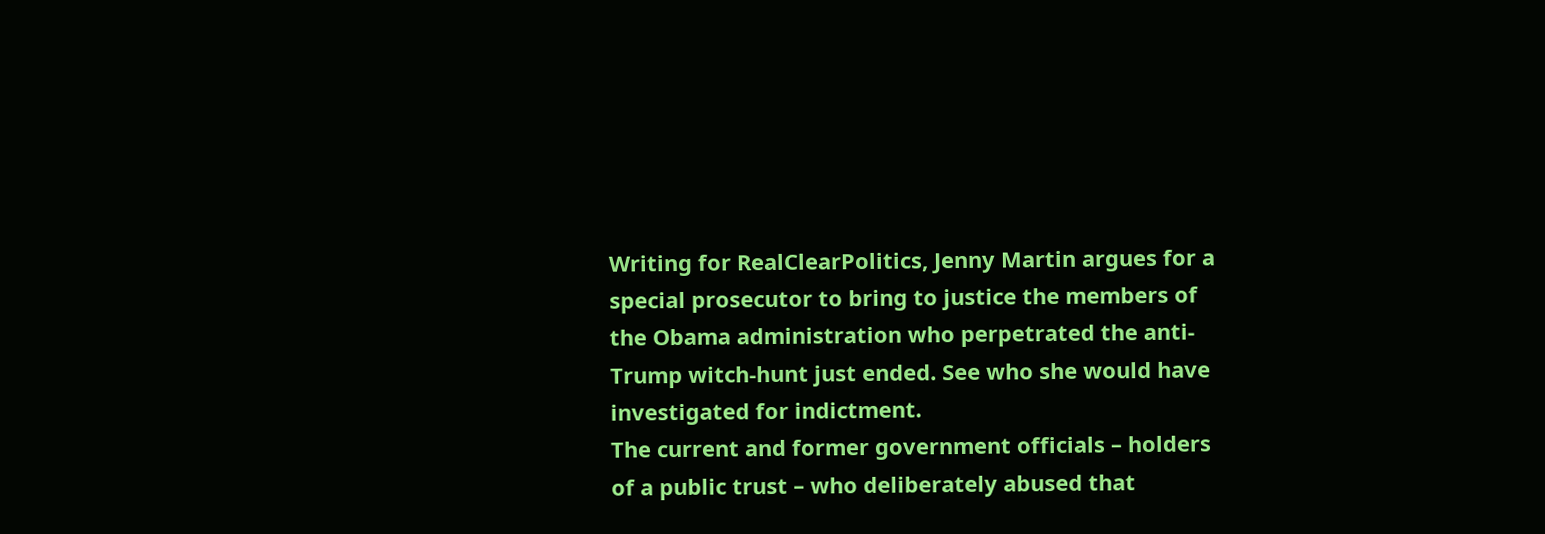Writing for RealClearPolitics, Jenny Martin argues for a special prosecutor to bring to justice the members of the Obama administration who perpetrated the anti-Trump witch-hunt just ended. See who she would have investigated for indictment.
The current and former government officials – holders of a public trust – who deliberately abused that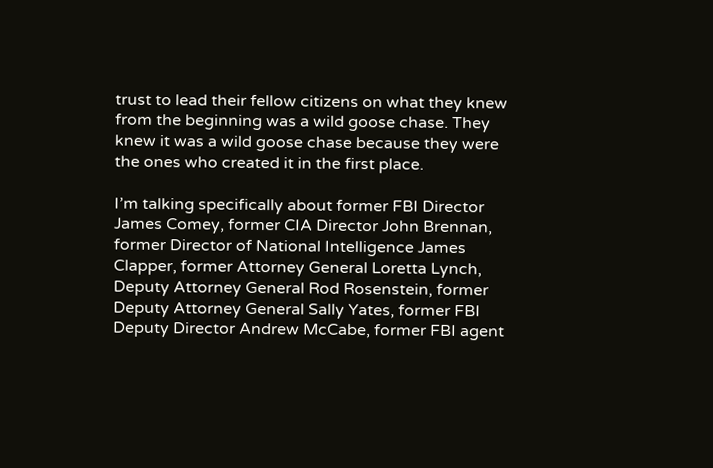trust to lead their fellow citizens on what they knew from the beginning was a wild goose chase. They knew it was a wild goose chase because they were the ones who created it in the first place.

I’m talking specifically about former FBI Director James Comey, former CIA Director John Brennan, former Director of National Intelligence James Clapper, former Attorney General Loretta Lynch, Deputy Attorney General Rod Rosenstein, former Deputy Attorney General Sally Yates, former FBI Deputy Director Andrew McCabe, former FBI agent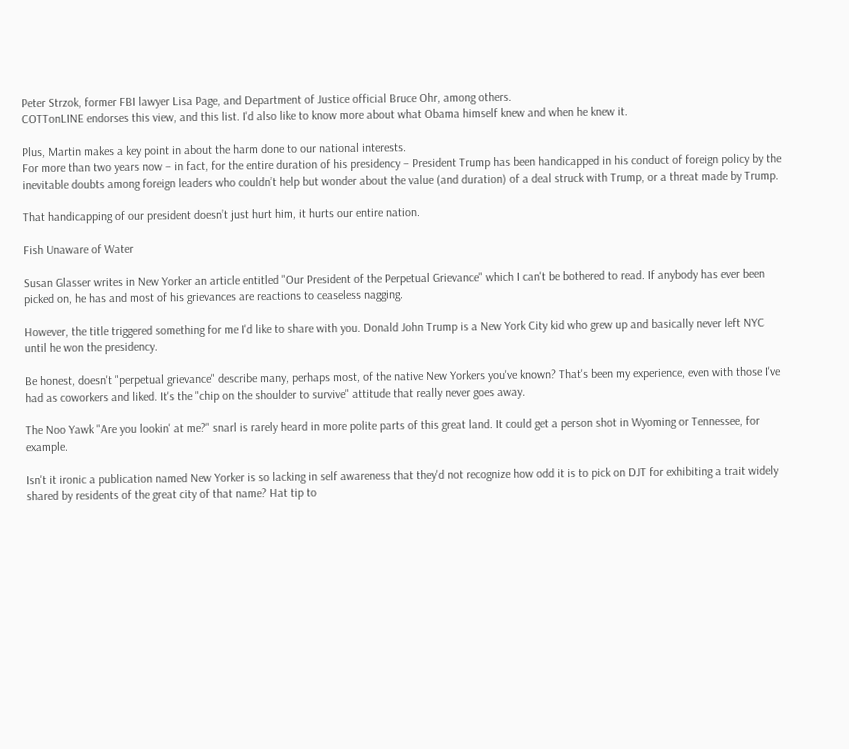Peter Strzok, former FBI lawyer Lisa Page, and Department of Justice official Bruce Ohr, among others.
COTTonLINE endorses this view, and this list. I'd also like to know more about what Obama himself knew and when he knew it.

Plus, Martin makes a key point in about the harm done to our national interests.
For more than two years now – in fact, for the entire duration of his presidency – President Trump has been handicapped in his conduct of foreign policy by the inevitable doubts among foreign leaders who couldn’t help but wonder about the value (and duration) of a deal struck with Trump, or a threat made by Trump.

That handicapping of our president doesn’t just hurt him, it hurts our entire nation.

Fish Unaware of Water

Susan Glasser writes in New Yorker an article entitled "Our President of the Perpetual Grievance" which I can't be bothered to read. If anybody has ever been picked on, he has and most of his grievances are reactions to ceaseless nagging.

However, the title triggered something for me I'd like to share with you. Donald John Trump is a New York City kid who grew up and basically never left NYC until he won the presidency.

Be honest, doesn't "perpetual grievance" describe many, perhaps most, of the native New Yorkers you've known? That's been my experience, even with those I've had as coworkers and liked. It's the "chip on the shoulder to survive" attitude that really never goes away.

The Noo Yawk "Are you lookin' at me?" snarl is rarely heard in more polite parts of this great land. It could get a person shot in Wyoming or Tennessee, for example.

Isn't it ironic a publication named New Yorker is so lacking in self awareness that they'd not recognize how odd it is to pick on DJT for exhibiting a trait widely shared by residents of the great city of that name? Hat tip to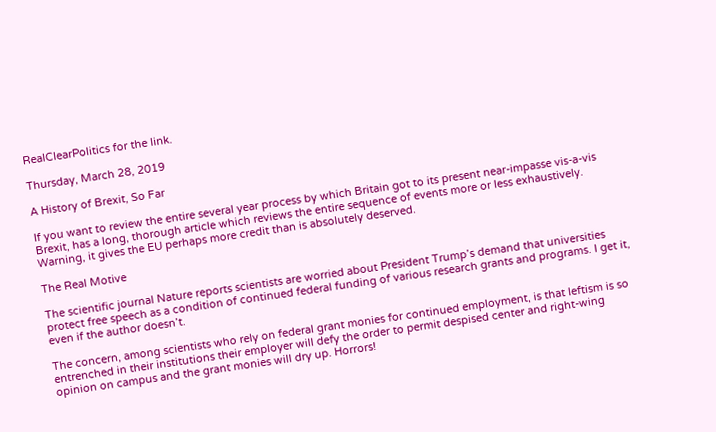RealClearPolitics for the link.

Thursday, March 28, 2019

A History of Brexit, So Far

If you want to review the entire several year process by which Britain got to its present near-impasse vis-a-vis Brexit, has a long, thorough article which reviews the entire sequence of events more or less exhaustively. Warning, it gives the EU perhaps more credit than is absolutely deserved.

The Real Motive

The scientific journal Nature reports scientists are worried about President Trump’s demand that universities protect free speech as a condition of continued federal funding of various research grants and programs. I get it, even if the author doesn’t.

The concern, among scientists who rely on federal grant monies for continued employment, is that leftism is so entrenched in their institutions their employer will defy the order to permit despised center and right-wing opinion on campus and the grant monies will dry up. Horrors!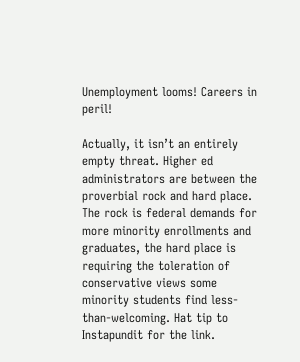Unemployment looms! Careers in peril!

Actually, it isn’t an entirely empty threat. Higher ed administrators are between the proverbial rock and hard place. The rock is federal demands for more minority enrollments and graduates, the hard place is requiring the toleration of conservative views some minority students find less-than-welcoming. Hat tip to Instapundit for the link.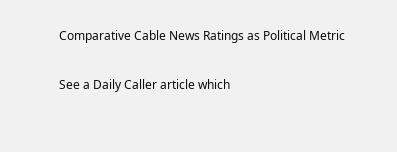Comparative Cable News Ratings as Political Metric

See a Daily Caller article which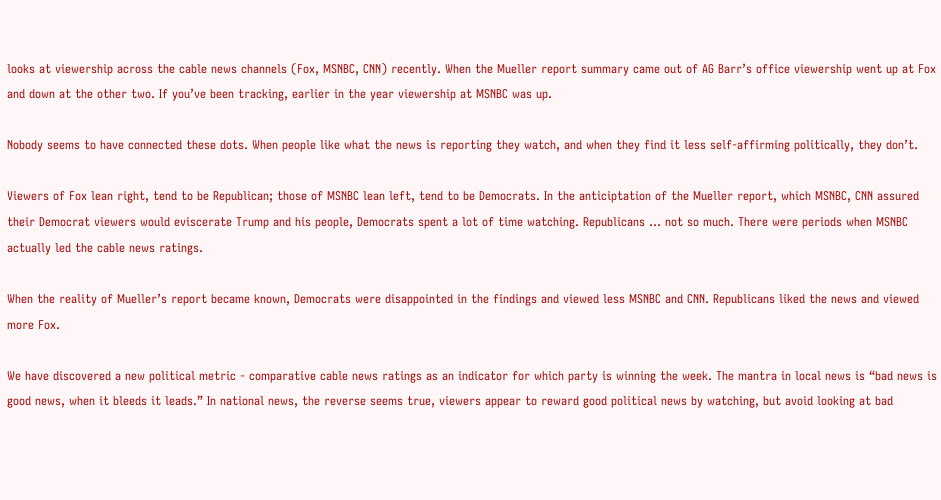looks at viewership across the cable news channels (Fox, MSNBC, CNN) recently. When the Mueller report summary came out of AG Barr’s office viewership went up at Fox and down at the other two. If you’ve been tracking, earlier in the year viewership at MSNBC was up.

Nobody seems to have connected these dots. When people like what the news is reporting they watch, and when they find it less self-affirming politically, they don’t.

Viewers of Fox lean right, tend to be Republican; those of MSNBC lean left, tend to be Democrats. In the anticiptation of the Mueller report, which MSNBC, CNN assured their Democrat viewers would eviscerate Trump and his people, Democrats spent a lot of time watching. Republicans ... not so much. There were periods when MSNBC actually led the cable news ratings.

When the reality of Mueller’s report became known, Democrats were disappointed in the findings and viewed less MSNBC and CNN. Republicans liked the news and viewed more Fox.

We have discovered a new political metric - comparative cable news ratings as an indicator for which party is winning the week. The mantra in local news is “bad news is good news, when it bleeds it leads.” In national news, the reverse seems true, viewers appear to reward good political news by watching, but avoid looking at bad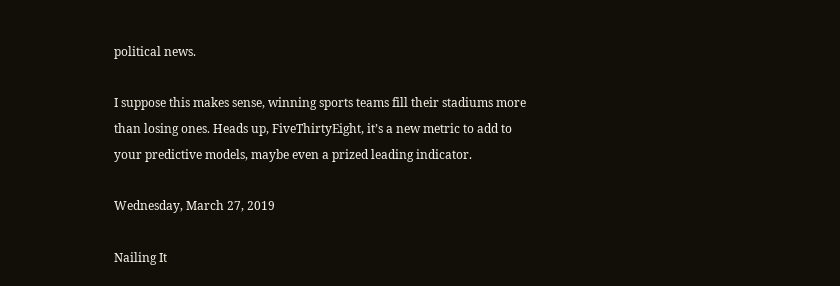political news.

I suppose this makes sense, winning sports teams fill their stadiums more than losing ones. Heads up, FiveThirtyEight, it’s a new metric to add to your predictive models, maybe even a prized leading indicator.

Wednesday, March 27, 2019

Nailing It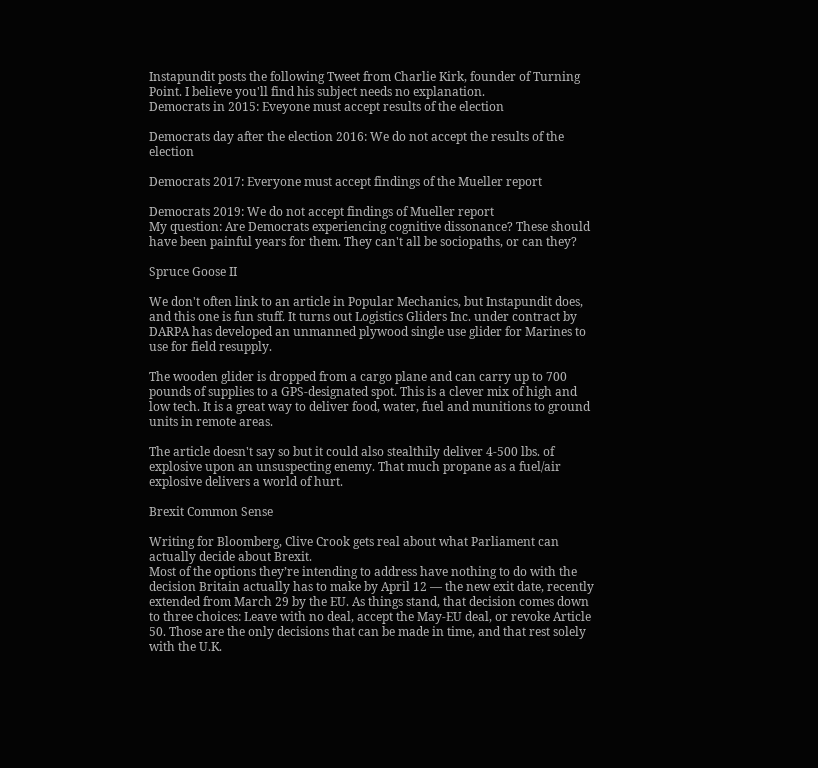Instapundit posts the following Tweet from Charlie Kirk, founder of Turning Point. I believe you'll find his subject needs no explanation.
Democrats in 2015: Eveyone must accept results of the election

Democrats day after the election 2016: We do not accept the results of the election

Democrats 2017: Everyone must accept findings of the Mueller report

Democrats 2019: We do not accept findings of Mueller report
My question: Are Democrats experiencing cognitive dissonance? These should have been painful years for them. They can't all be sociopaths, or can they?

Spruce Goose II

We don't often link to an article in Popular Mechanics, but Instapundit does, and this one is fun stuff. It turns out Logistics Gliders Inc. under contract by DARPA has developed an unmanned plywood single use glider for Marines to use for field resupply.

The wooden glider is dropped from a cargo plane and can carry up to 700 pounds of supplies to a GPS-designated spot. This is a clever mix of high and low tech. It is a great way to deliver food, water, fuel and munitions to ground units in remote areas.

The article doesn't say so but it could also stealthily deliver 4-500 lbs. of explosive upon an unsuspecting enemy. That much propane as a fuel/air explosive delivers a world of hurt.

Brexit Common Sense

Writing for Bloomberg, Clive Crook gets real about what Parliament can actually decide about Brexit.
Most of the options they’re intending to address have nothing to do with the decision Britain actually has to make by April 12 — the new exit date, recently extended from March 29 by the EU. As things stand, that decision comes down to three choices: Leave with no deal, accept the May-EU deal, or revoke Article 50. Those are the only decisions that can be made in time, and that rest solely with the U.K.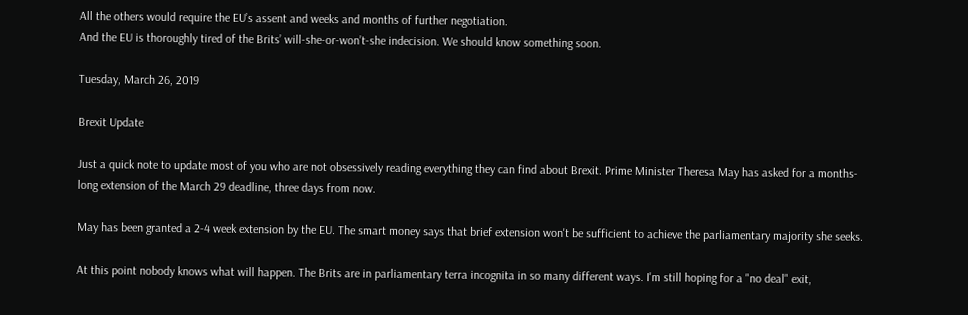All the others would require the EU’s assent and weeks and months of further negotiation.
And the EU is thoroughly tired of the Brits’ will-she-or-won’t-she indecision. We should know something soon.

Tuesday, March 26, 2019

Brexit Update

Just a quick note to update most of you who are not obsessively reading everything they can find about Brexit. Prime Minister Theresa May has asked for a months-long extension of the March 29 deadline, three days from now.

May has been granted a 2-4 week extension by the EU. The smart money says that brief extension won't be sufficient to achieve the parliamentary majority she seeks.

At this point nobody knows what will happen. The Brits are in parliamentary terra incognita in so many different ways. I'm still hoping for a "no deal" exit,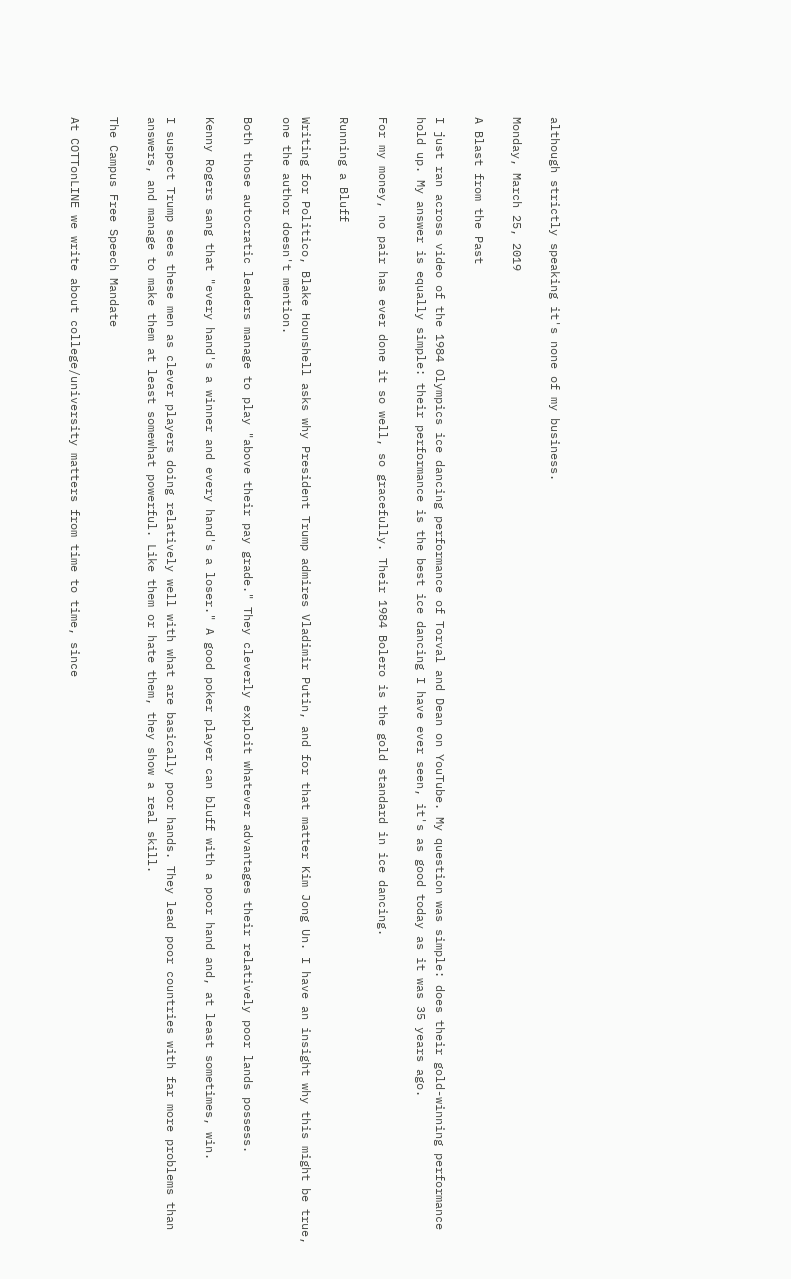although strictly speaking it's none of my business.

Monday, March 25, 2019

A Blast from the Past

I just ran across video of the 1984 Olympics ice dancing performance of Torval and Dean on YouTube. My question was simple: does their gold-winning performance hold up. My answer is equally simple: their performance is the best ice dancing I have ever seen, it's as good today as it was 35 years ago.

For my money, no pair has ever done it so well, so gracefully. Their 1984 Bolero is the gold standard in ice dancing.

Running a Bluff

Writing for Politico, Blake Hounshell asks why President Trump admires Vladimir Putin, and for that matter Kim Jong Un. I have an insight why this might be true, one the author doesn't mention.

Both those autocratic leaders manage to play "above their pay grade." They cleverly exploit whatever advantages their relatively poor lands possess.

Kenny Rogers sang that "every hand's a winner and every hand's a loser." A good poker player can bluff with a poor hand and, at least sometimes, win.

I suspect Trump sees these men as clever players doing relatively well with what are basically poor hands. They lead poor countries with far more problems than answers, and manage to make them at least somewhat powerful. Like them or hate them, they show a real skill.

The Campus Free Speech Mandate

At COTTonLINE we write about college/university matters from time to time, since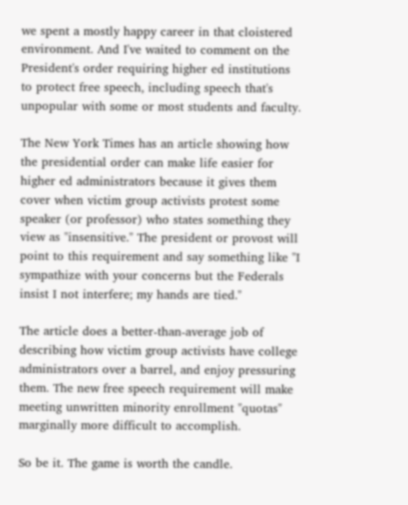we spent a mostly happy career in that cloistered environment. And I've waited to comment on the President's order requiring higher ed institutions to protect free speech, including speech that's unpopular with some or most students and faculty.

The New York Times has an article showing how the presidential order can make life easier for higher ed administrators because it gives them cover when victim group activists protest some speaker (or professor) who states something they view as "insensitive." The president or provost will point to this requirement and say something like "I sympathize with your concerns but the Federals insist I not interfere; my hands are tied."

The article does a better-than-average job of describing how victim group activists have college administrators over a barrel, and enjoy pressuring them. The new free speech requirement will make meeting unwritten minority enrollment "quotas" marginally more difficult to accomplish.

So be it. The game is worth the candle.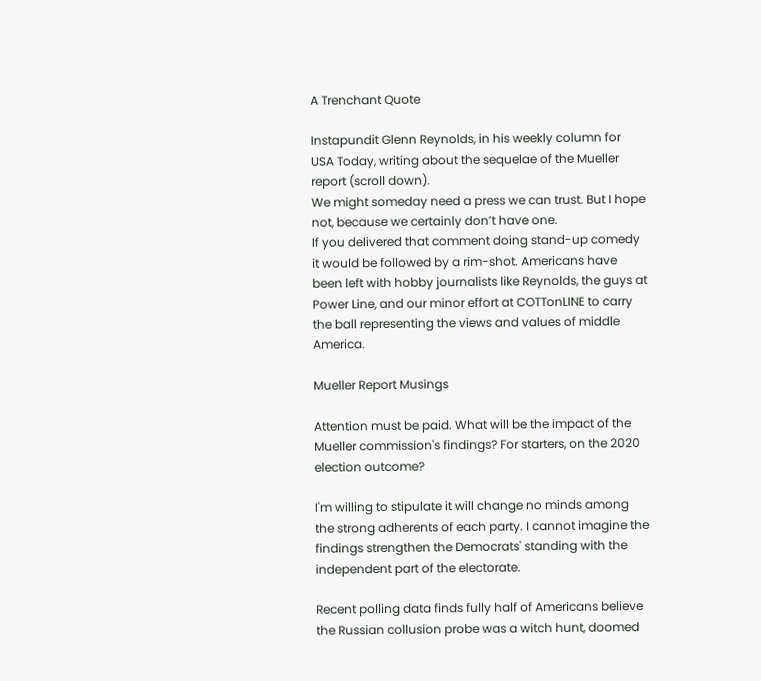A Trenchant Quote

Instapundit Glenn Reynolds, in his weekly column for USA Today, writing about the sequelae of the Mueller report (scroll down).
We might someday need a press we can trust. But I hope not, because we certainly don’t have one.
If you delivered that comment doing stand-up comedy it would be followed by a rim-shot. Americans have been left with hobby journalists like Reynolds, the guys at Power Line, and our minor effort at COTTonLINE to carry the ball representing the views and values of middle America.

Mueller Report Musings

Attention must be paid. What will be the impact of the Mueller commission's findings? For starters, on the 2020 election outcome?

I'm willing to stipulate it will change no minds among the strong adherents of each party. I cannot imagine the findings strengthen the Democrats' standing with the independent part of the electorate.

Recent polling data finds fully half of Americans believe the Russian collusion probe was a witch hunt, doomed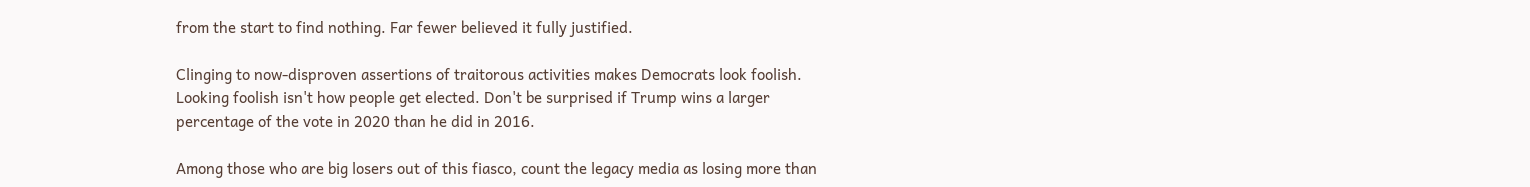from the start to find nothing. Far fewer believed it fully justified.

Clinging to now-disproven assertions of traitorous activities makes Democrats look foolish. Looking foolish isn't how people get elected. Don't be surprised if Trump wins a larger percentage of the vote in 2020 than he did in 2016.

Among those who are big losers out of this fiasco, count the legacy media as losing more than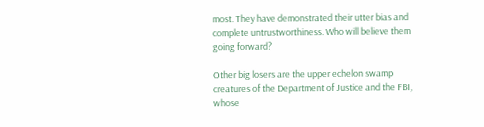most. They have demonstrated their utter bias and complete untrustworthiness. Who will believe them going forward?

Other big losers are the upper echelon swamp creatures of the Department of Justice and the FBI, whose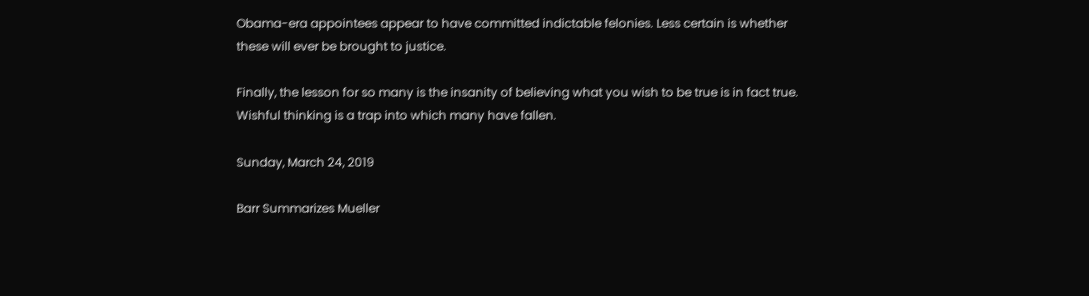Obama-era appointees appear to have committed indictable felonies. Less certain is whether these will ever be brought to justice.

Finally, the lesson for so many is the insanity of believing what you wish to be true is in fact true. Wishful thinking is a trap into which many have fallen.

Sunday, March 24, 2019

Barr Summarizes Mueller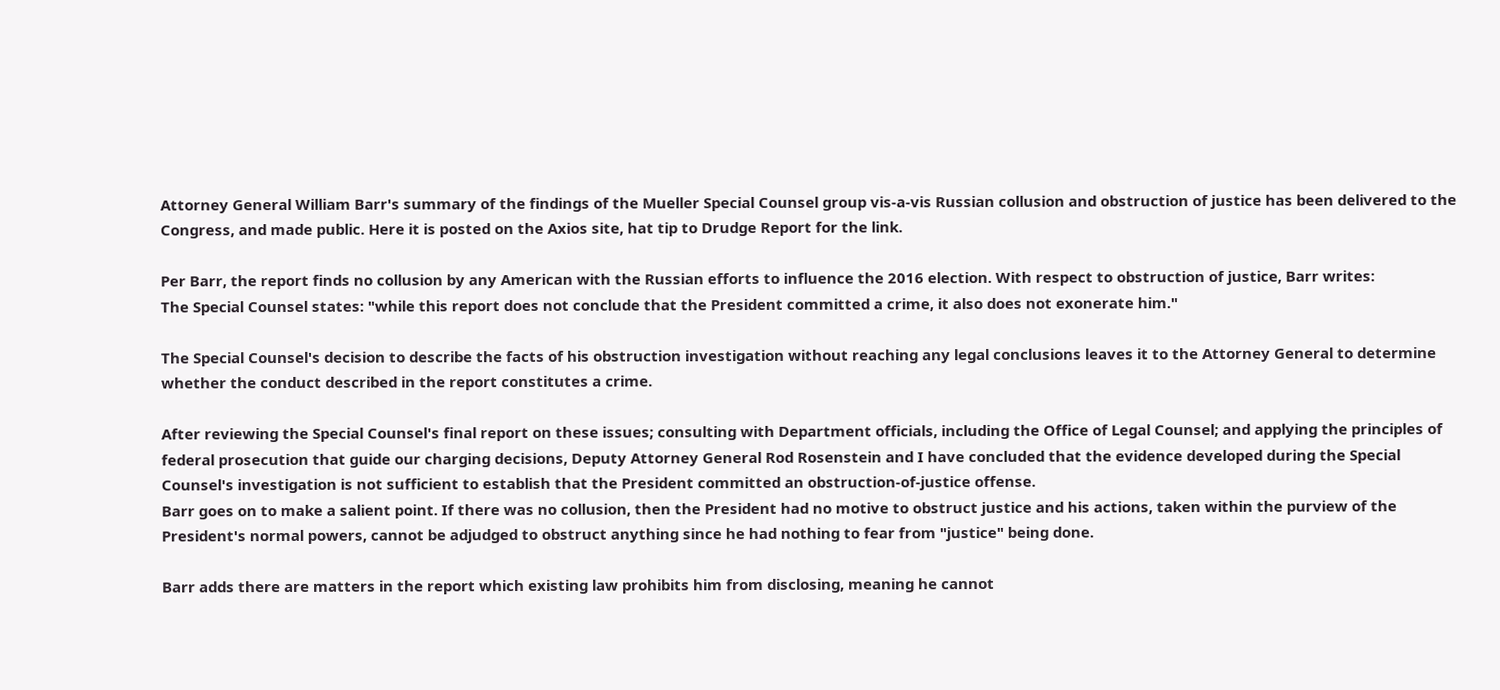Attorney General William Barr's summary of the findings of the Mueller Special Counsel group vis-a-vis Russian collusion and obstruction of justice has been delivered to the Congress, and made public. Here it is posted on the Axios site, hat tip to Drudge Report for the link.

Per Barr, the report finds no collusion by any American with the Russian efforts to influence the 2016 election. With respect to obstruction of justice, Barr writes:
The Special Counsel states: "while this report does not conclude that the President committed a crime, it also does not exonerate him."

The Special Counsel's decision to describe the facts of his obstruction investigation without reaching any legal conclusions leaves it to the Attorney General to determine whether the conduct described in the report constitutes a crime.

After reviewing the Special Counsel's final report on these issues; consulting with Department officials, including the Office of Legal Counsel; and applying the principles of federal prosecution that guide our charging decisions, Deputy Attorney General Rod Rosenstein and I have concluded that the evidence developed during the Special Counsel's investigation is not sufficient to establish that the President committed an obstruction-of-justice offense.
Barr goes on to make a salient point. If there was no collusion, then the President had no motive to obstruct justice and his actions, taken within the purview of the President's normal powers, cannot be adjudged to obstruct anything since he had nothing to fear from "justice" being done.

Barr adds there are matters in the report which existing law prohibits him from disclosing, meaning he cannot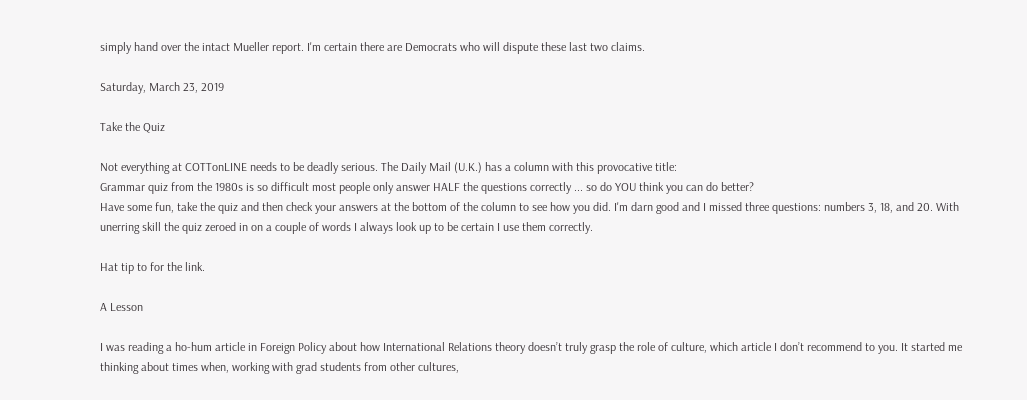simply hand over the intact Mueller report. I'm certain there are Democrats who will dispute these last two claims.

Saturday, March 23, 2019

Take the Quiz

Not everything at COTTonLINE needs to be deadly serious. The Daily Mail (U.K.) has a column with this provocative title:
Grammar quiz from the 1980s is so difficult most people only answer HALF the questions correctly ... so do YOU think you can do better?
Have some fun, take the quiz and then check your answers at the bottom of the column to see how you did. I'm darn good and I missed three questions: numbers 3, 18, and 20. With unerring skill the quiz zeroed in on a couple of words I always look up to be certain I use them correctly.

Hat tip to for the link.

A Lesson

I was reading a ho-hum article in Foreign Policy about how International Relations theory doesn’t truly grasp the role of culture, which article I don’t recommend to you. It started me thinking about times when, working with grad students from other cultures,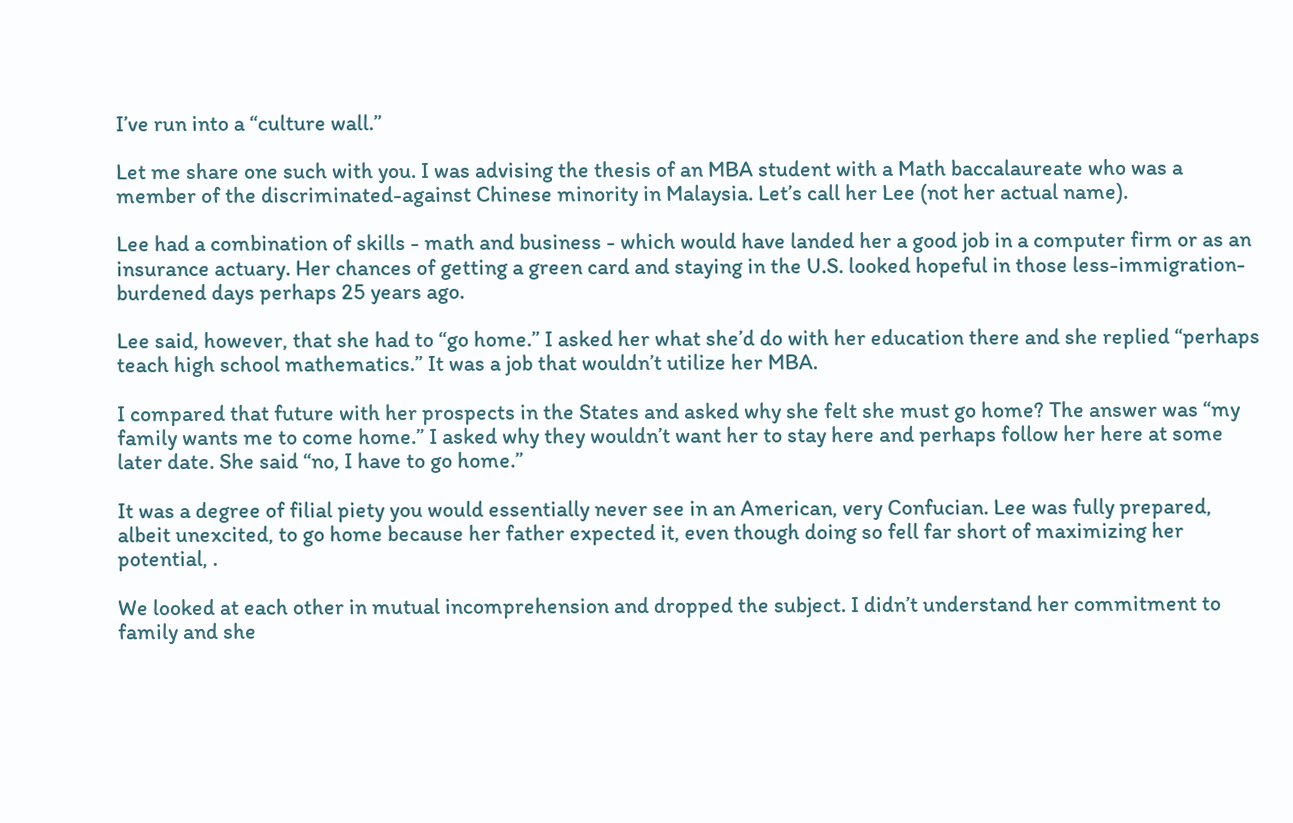I’ve run into a “culture wall.”

Let me share one such with you. I was advising the thesis of an MBA student with a Math baccalaureate who was a member of the discriminated-against Chinese minority in Malaysia. Let’s call her Lee (not her actual name).

Lee had a combination of skills - math and business - which would have landed her a good job in a computer firm or as an insurance actuary. Her chances of getting a green card and staying in the U.S. looked hopeful in those less-immigration-burdened days perhaps 25 years ago.

Lee said, however, that she had to “go home.” I asked her what she’d do with her education there and she replied “perhaps teach high school mathematics.” It was a job that wouldn’t utilize her MBA.

I compared that future with her prospects in the States and asked why she felt she must go home? The answer was “my family wants me to come home.” I asked why they wouldn’t want her to stay here and perhaps follow her here at some later date. She said “no, I have to go home.”

It was a degree of filial piety you would essentially never see in an American, very Confucian. Lee was fully prepared, albeit unexcited, to go home because her father expected it, even though doing so fell far short of maximizing her potential, .

We looked at each other in mutual incomprehension and dropped the subject. I didn’t understand her commitment to family and she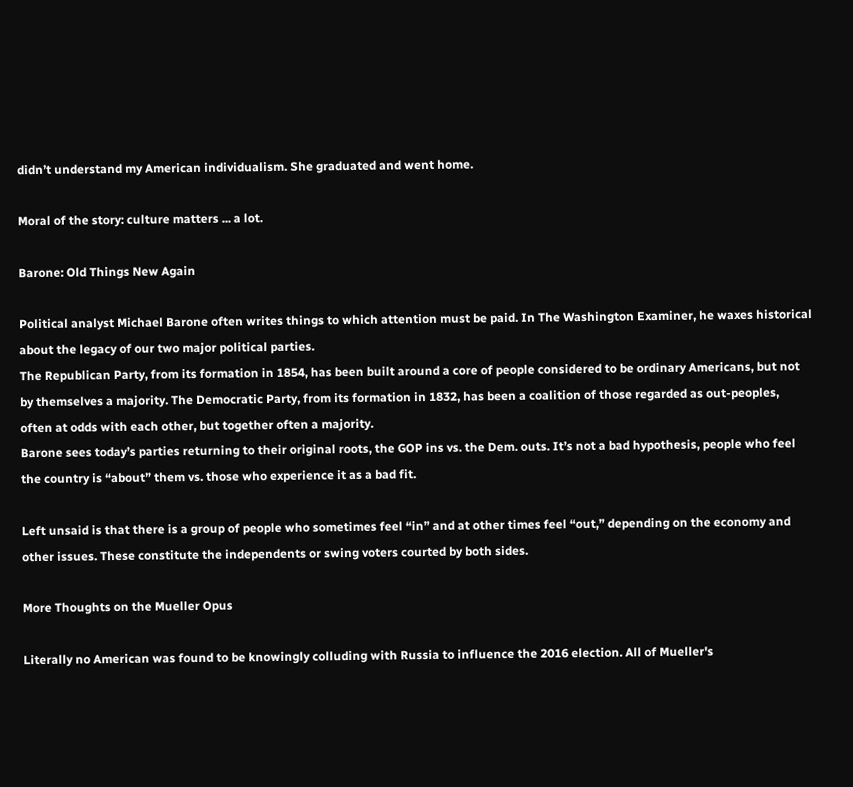didn’t understand my American individualism. She graduated and went home.

Moral of the story: culture matters ... a lot.

Barone: Old Things New Again

Political analyst Michael Barone often writes things to which attention must be paid. In The Washington Examiner, he waxes historical about the legacy of our two major political parties.
The Republican Party, from its formation in 1854, has been built around a core of people considered to be ordinary Americans, but not by themselves a majority. The Democratic Party, from its formation in 1832, has been a coalition of those regarded as out-peoples, often at odds with each other, but together often a majority.
Barone sees today’s parties returning to their original roots, the GOP ins vs. the Dem. outs. It’s not a bad hypothesis, people who feel the country is “about” them vs. those who experience it as a bad fit.

Left unsaid is that there is a group of people who sometimes feel “in” and at other times feel “out,” depending on the economy and other issues. These constitute the independents or swing voters courted by both sides.

More Thoughts on the Mueller Opus

Literally no American was found to be knowingly colluding with Russia to influence the 2016 election. All of Mueller's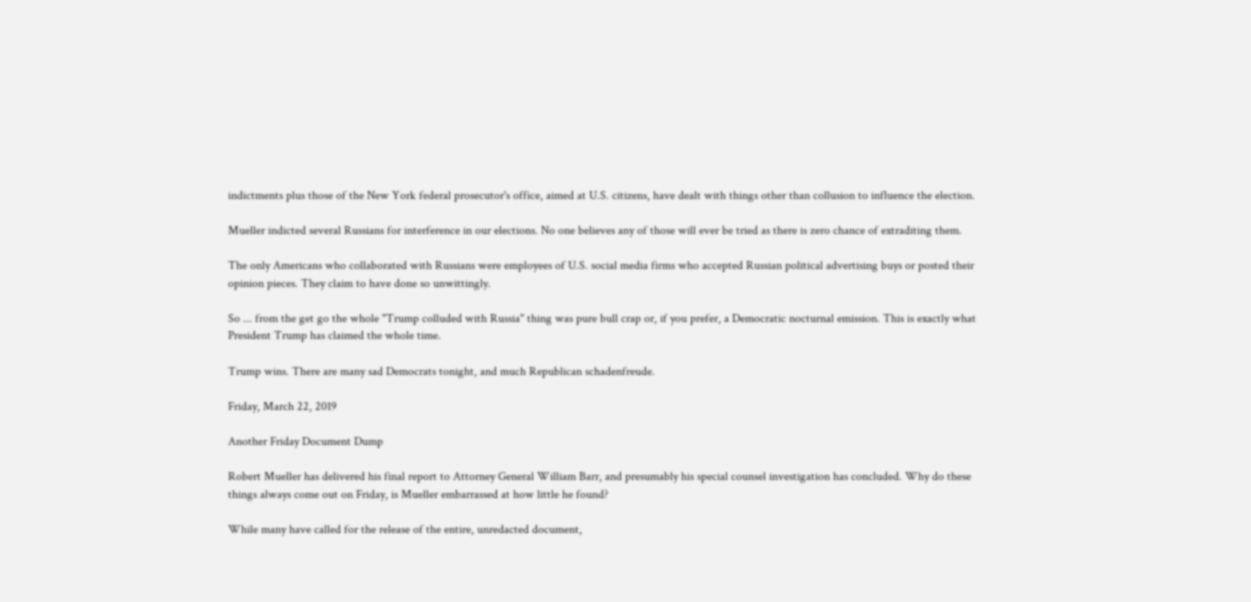indictments plus those of the New York federal prosecutor's office, aimed at U.S. citizens, have dealt with things other than collusion to influence the election.

Mueller indicted several Russians for interference in our elections. No one believes any of those will ever be tried as there is zero chance of extraditing them.

The only Americans who collaborated with Russians were employees of U.S. social media firms who accepted Russian political advertising buys or posted their opinion pieces. They claim to have done so unwittingly.

So ... from the get go the whole "Trump colluded with Russia" thing was pure bull crap or, if you prefer, a Democratic nocturnal emission. This is exactly what President Trump has claimed the whole time.

Trump wins. There are many sad Democrats tonight, and much Republican schadenfreude.

Friday, March 22, 2019

Another Friday Document Dump

Robert Mueller has delivered his final report to Attorney General William Barr, and presumably his special counsel investigation has concluded. Why do these things always come out on Friday, is Mueller embarrassed at how little he found?

While many have called for the release of the entire, unredacted document,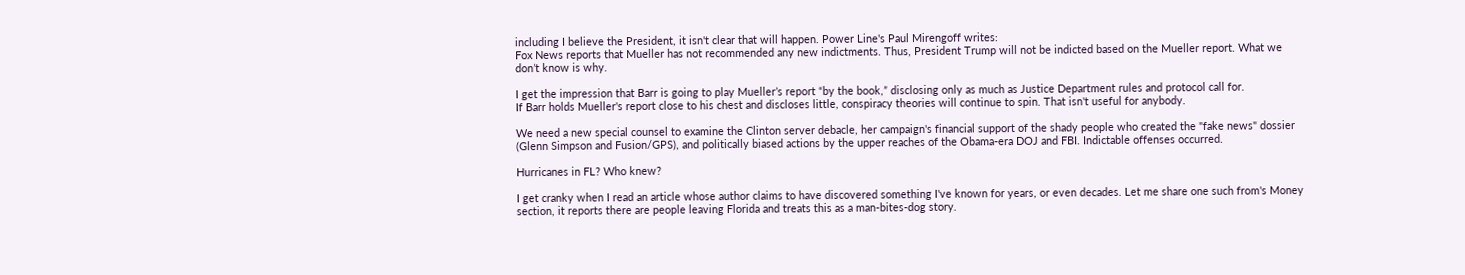including I believe the President, it isn't clear that will happen. Power Line's Paul Mirengoff writes:
Fox News reports that Mueller has not recommended any new indictments. Thus, President Trump will not be indicted based on the Mueller report. What we don’t know is why.

I get the impression that Barr is going to play Mueller’s report “by the book,” disclosing only as much as Justice Department rules and protocol call for.
If Barr holds Mueller's report close to his chest and discloses little, conspiracy theories will continue to spin. That isn't useful for anybody.

We need a new special counsel to examine the Clinton server debacle, her campaign's financial support of the shady people who created the "fake news" dossier (Glenn Simpson and Fusion/GPS), and politically biased actions by the upper reaches of the Obama-era DOJ and FBI. Indictable offenses occurred.

Hurricanes in FL? Who knew?

I get cranky when I read an article whose author claims to have discovered something I've known for years, or even decades. Let me share one such from's Money section, it reports there are people leaving Florida and treats this as a man-bites-dog story.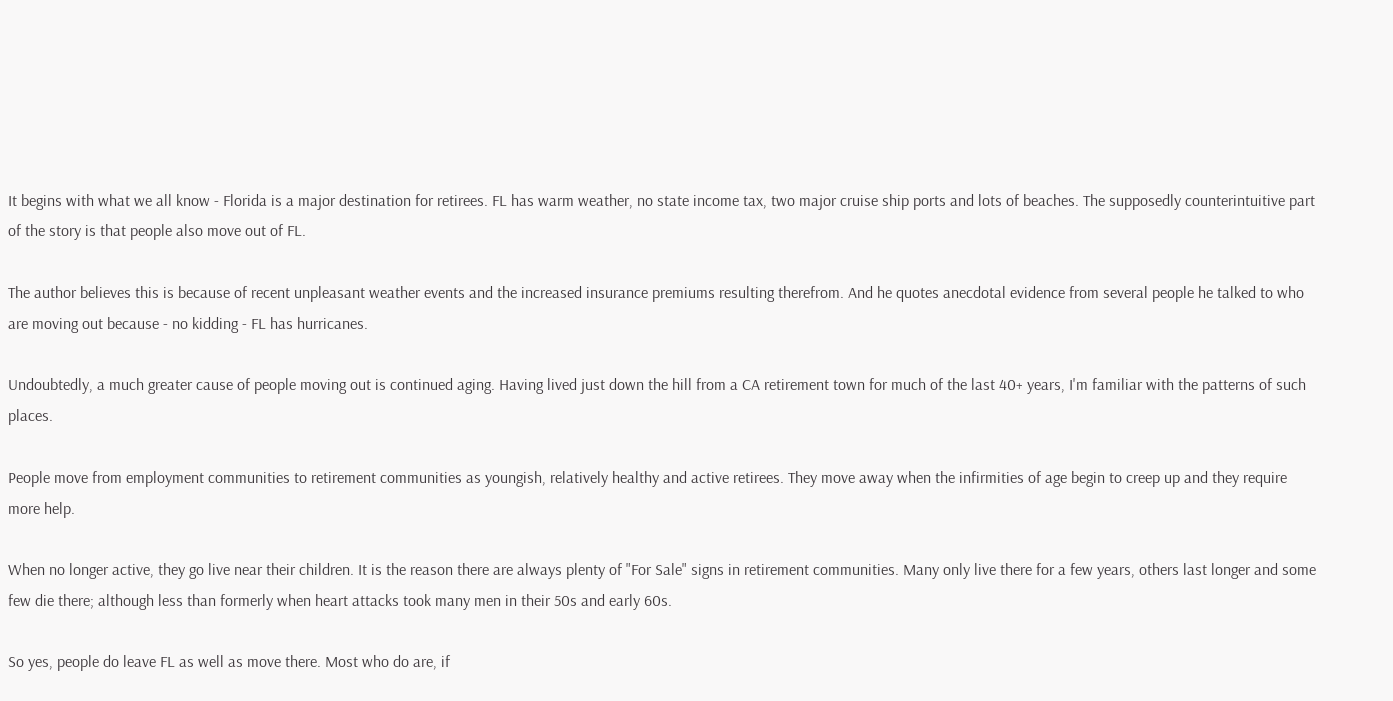It begins with what we all know - Florida is a major destination for retirees. FL has warm weather, no state income tax, two major cruise ship ports and lots of beaches. The supposedly counterintuitive part of the story is that people also move out of FL.

The author believes this is because of recent unpleasant weather events and the increased insurance premiums resulting therefrom. And he quotes anecdotal evidence from several people he talked to who are moving out because - no kidding - FL has hurricanes.

Undoubtedly, a much greater cause of people moving out is continued aging. Having lived just down the hill from a CA retirement town for much of the last 40+ years, I'm familiar with the patterns of such places.

People move from employment communities to retirement communities as youngish, relatively healthy and active retirees. They move away when the infirmities of age begin to creep up and they require more help.

When no longer active, they go live near their children. It is the reason there are always plenty of "For Sale" signs in retirement communities. Many only live there for a few years, others last longer and some few die there; although less than formerly when heart attacks took many men in their 50s and early 60s.

So yes, people do leave FL as well as move there. Most who do are, if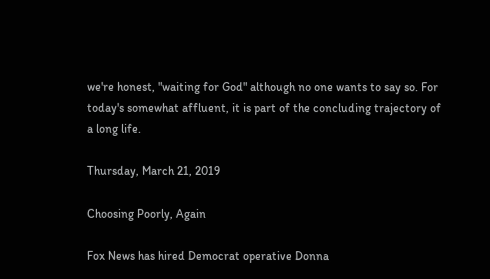we're honest, "waiting for God" although no one wants to say so. For today's somewhat affluent, it is part of the concluding trajectory of a long life.

Thursday, March 21, 2019

Choosing Poorly, Again

Fox News has hired Democrat operative Donna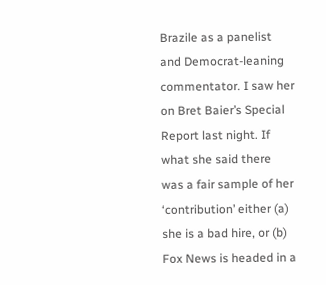Brazile as a panelist and Democrat-leaning commentator. I saw her on Bret Baier’s Special Report last night. If what she said there was a fair sample of her ‘contribution’ either (a) she is a bad hire, or (b) Fox News is headed in a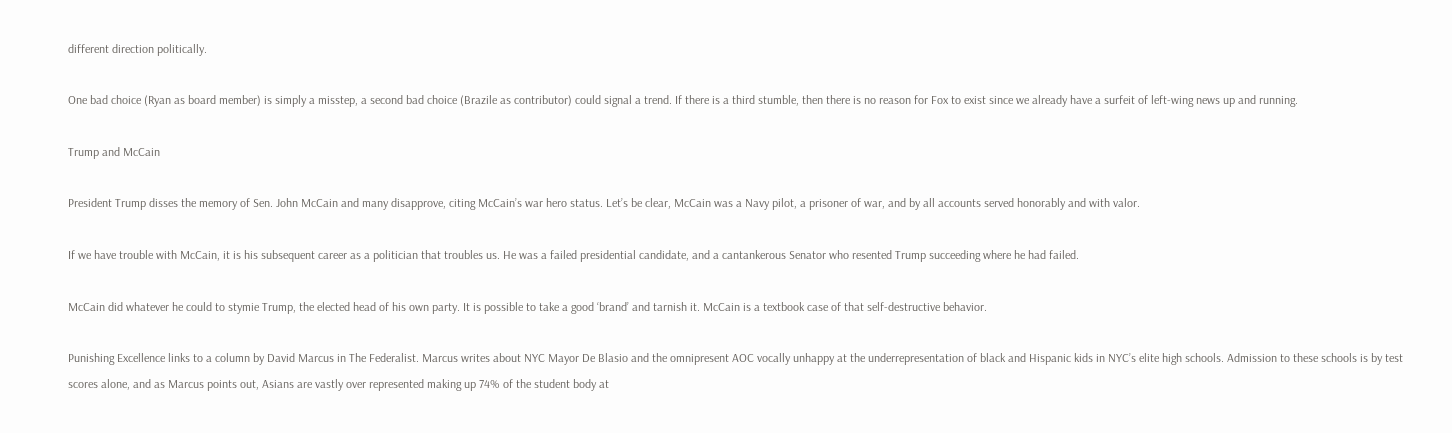different direction politically.

One bad choice (Ryan as board member) is simply a misstep, a second bad choice (Brazile as contributor) could signal a trend. If there is a third stumble, then there is no reason for Fox to exist since we already have a surfeit of left-wing news up and running.

Trump and McCain

President Trump disses the memory of Sen. John McCain and many disapprove, citing McCain’s war hero status. Let’s be clear, McCain was a Navy pilot, a prisoner of war, and by all accounts served honorably and with valor.

If we have trouble with McCain, it is his subsequent career as a politician that troubles us. He was a failed presidential candidate, and a cantankerous Senator who resented Trump succeeding where he had failed.

McCain did whatever he could to stymie Trump, the elected head of his own party. It is possible to take a good ‘brand’ and tarnish it. McCain is a textbook case of that self-destructive behavior.

Punishing Excellence links to a column by David Marcus in The Federalist. Marcus writes about NYC Mayor De Blasio and the omnipresent AOC vocally unhappy at the underrepresentation of black and Hispanic kids in NYC’s elite high schools. Admission to these schools is by test scores alone, and as Marcus points out, Asians are vastly over represented making up 74% of the student body at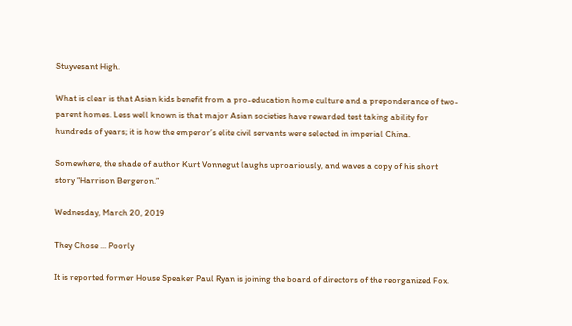Stuyvesant High.

What is clear is that Asian kids benefit from a pro-education home culture and a preponderance of two-parent homes. Less well known is that major Asian societies have rewarded test taking ability for hundreds of years; it is how the emperor’s elite civil servants were selected in imperial China.

Somewhere, the shade of author Kurt Vonnegut laughs uproariously, and waves a copy of his short story “Harrison Bergeron.”

Wednesday, March 20, 2019

They Chose ... Poorly

It is reported former House Speaker Paul Ryan is joining the board of directors of the reorganized Fox.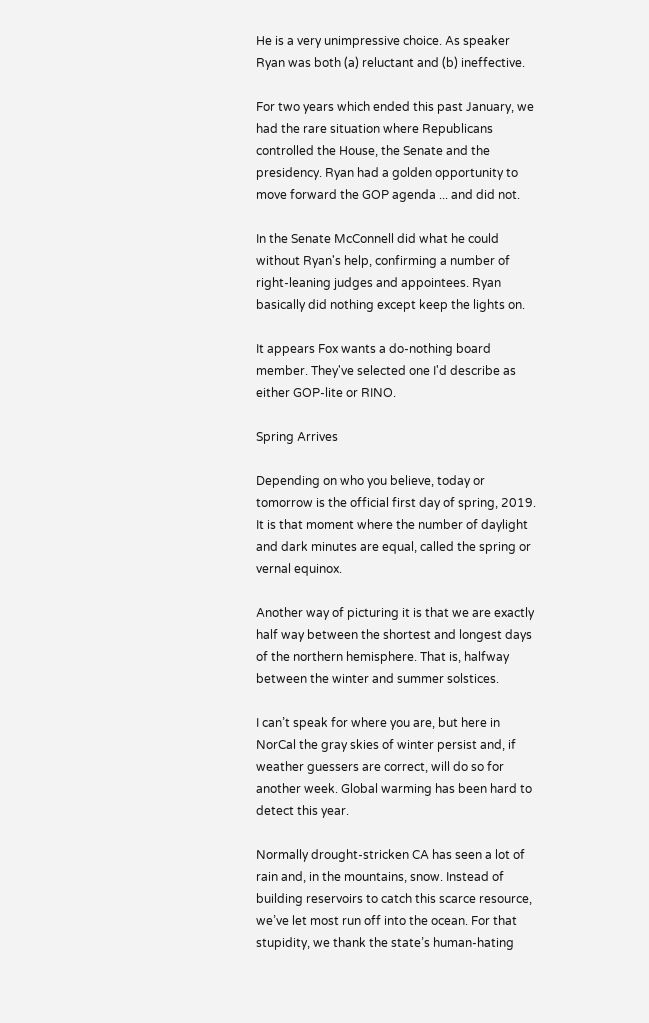He is a very unimpressive choice. As speaker Ryan was both (a) reluctant and (b) ineffective.

For two years which ended this past January, we had the rare situation where Republicans controlled the House, the Senate and the presidency. Ryan had a golden opportunity to move forward the GOP agenda ... and did not.

In the Senate McConnell did what he could without Ryan's help, confirming a number of right-leaning judges and appointees. Ryan basically did nothing except keep the lights on.

It appears Fox wants a do-nothing board member. They've selected one I'd describe as either GOP-lite or RINO.

Spring Arrives

Depending on who you believe, today or tomorrow is the official first day of spring, 2019. It is that moment where the number of daylight and dark minutes are equal, called the spring or vernal equinox.

Another way of picturing it is that we are exactly half way between the shortest and longest days of the northern hemisphere. That is, halfway between the winter and summer solstices.

I can’t speak for where you are, but here in NorCal the gray skies of winter persist and, if weather guessers are correct, will do so for another week. Global warming has been hard to detect this year.

Normally drought-stricken CA has seen a lot of rain and, in the mountains, snow. Instead of building reservoirs to catch this scarce resource, we’ve let most run off into the ocean. For that stupidity, we thank the state’s human-hating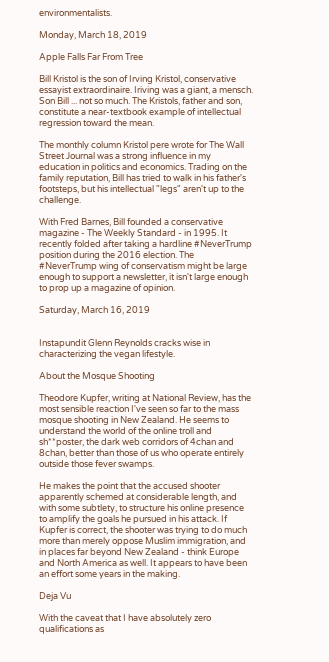environmentalists.

Monday, March 18, 2019

Apple Falls Far From Tree

Bill Kristol is the son of Irving Kristol, conservative essayist extraordinaire. Iriving was a giant, a mensch. Son Bill ... not so much. The Kristols, father and son, constitute a near-textbook example of intellectual regression toward the mean.

The monthly column Kristol pere wrote for The Wall Street Journal was a strong influence in my education in politics and economics. Trading on the family reputation, Bill has tried to walk in his father's footsteps, but his intellectual "legs" aren't up to the challenge.

With Fred Barnes, Bill founded a conservative magazine - The Weekly Standard - in 1995. It recently folded after taking a hardline #NeverTrump position during the 2016 election. The #NeverTrump wing of conservatism might be large enough to support a newsletter, it isn't large enough to prop up a magazine of opinion.

Saturday, March 16, 2019


Instapundit Glenn Reynolds cracks wise in characterizing the vegan lifestyle.

About the Mosque Shooting

Theodore Kupfer, writing at National Review, has the most sensible reaction I've seen so far to the mass mosque shooting in New Zealand. He seems to understand the world of the online troll and sh**poster, the dark web corridors of 4chan and 8chan, better than those of us who operate entirely outside those fever swamps.

He makes the point that the accused shooter apparently schemed at considerable length, and with some subtlety, to structure his online presence to amplify the goals he pursued in his attack. If Kupfer is correct, the shooter was trying to do much more than merely oppose Muslim immigration, and in places far beyond New Zealand - think Europe and North America as well. It appears to have been an effort some years in the making.

Deja Vu

With the caveat that I have absolutely zero qualifications as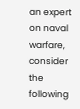an expert on naval warfare, consider the following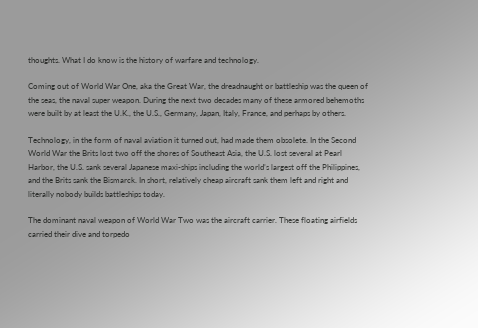thoughts. What I do know is the history of warfare and technology.

Coming out of World War One, aka the Great War, the dreadnaught or battleship was the queen of the seas, the naval super weapon. During the next two decades many of these armored behemoths were built by at least the U.K., the U.S., Germany, Japan, Italy, France, and perhaps by others.

Technology, in the form of naval aviation it turned out, had made them obsolete. In the Second World War the Brits lost two off the shores of Southeast Asia, the U.S. lost several at Pearl Harbor, the U.S. sank several Japanese maxi-ships including the world’s largest off the Philippines, and the Brits sank the Bismarck. In short, relatively cheap aircraft sank them left and right and literally nobody builds battleships today.

The dominant naval weapon of World War Two was the aircraft carrier. These floating airfields carried their dive and torpedo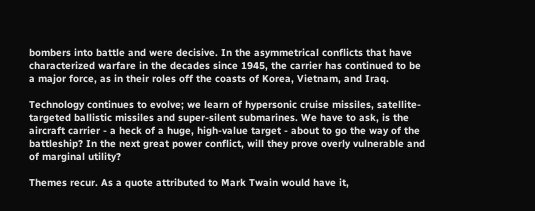bombers into battle and were decisive. In the asymmetrical conflicts that have characterized warfare in the decades since 1945, the carrier has continued to be a major force, as in their roles off the coasts of Korea, Vietnam, and Iraq.

Technology continues to evolve; we learn of hypersonic cruise missiles, satellite-targeted ballistic missiles and super-silent submarines. We have to ask, is the aircraft carrier - a heck of a huge, high-value target - about to go the way of the battleship? In the next great power conflict, will they prove overly vulnerable and of marginal utility?

Themes recur. As a quote attributed to Mark Twain would have it,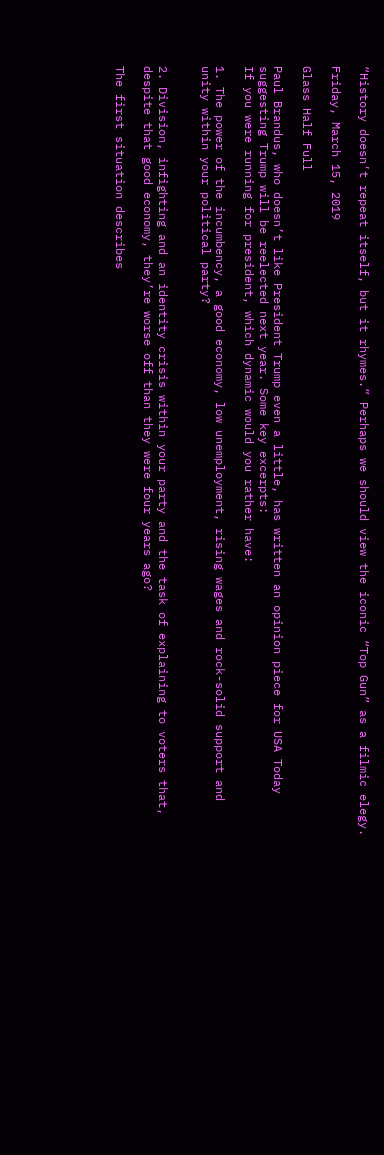“History doesn’t repeat itself, but it rhymes.” Perhaps we should view the iconic “Top Gun” as a filmic elegy.

Friday, March 15, 2019

Glass Half Full

Paul Brandus, who doesn’t like President Trump even a little, has written an opinion piece for USA Today suggesting Trump will be reelected next year. Some key excerpts:
If you were running for president, which dynamic would you rather have:

1. The power of the incumbency, a good economy, low unemployment, rising wages and rock-solid support and unity within your political party?


2. Division, infighting and an identity crisis within your party and the task of explaining to voters that, despite that good economy, they’re worse off than they were four years ago?

The first situation describes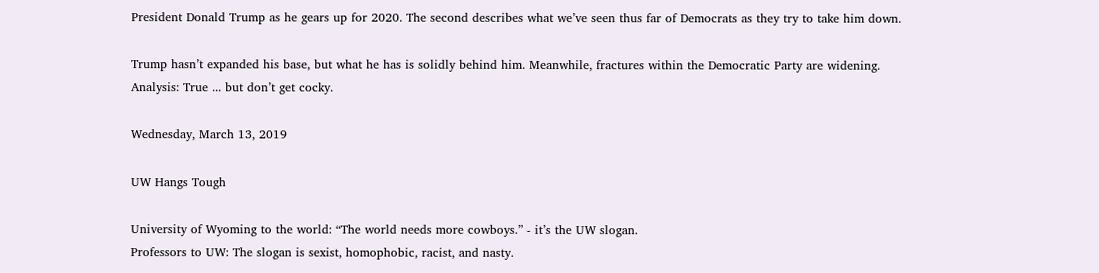President Donald Trump as he gears up for 2020. The second describes what we’ve seen thus far of Democrats as they try to take him down.

Trump hasn’t expanded his base, but what he has is solidly behind him. Meanwhile, fractures within the Democratic Party are widening.
Analysis: True ... but don’t get cocky.

Wednesday, March 13, 2019

UW Hangs Tough

University of Wyoming to the world: “The world needs more cowboys.” - it’s the UW slogan.
Professors to UW: The slogan is sexist, homophobic, racist, and nasty.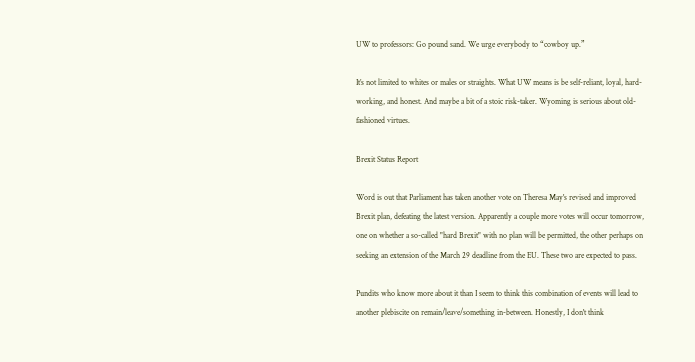UW to professors: Go pound sand. We urge everybody to “cowboy up.”

It’s not limited to whites or males or straights. What UW means is be self-reliant, loyal, hard-working, and honest. And maybe a bit of a stoic risk-taker. Wyoming is serious about old-fashioned virtues.

Brexit Status Report

Word is out that Parliament has taken another vote on Theresa May's revised and improved Brexit plan, defeating the latest version. Apparently a couple more votes will occur tomorrow, one on whether a so-called "hard Brexit" with no plan will be permitted, the other perhaps on seeking an extension of the March 29 deadline from the EU. These two are expected to pass.

Pundits who know more about it than I seem to think this combination of events will lead to another plebiscite on remain/leave/something in-between. Honestly, I don't think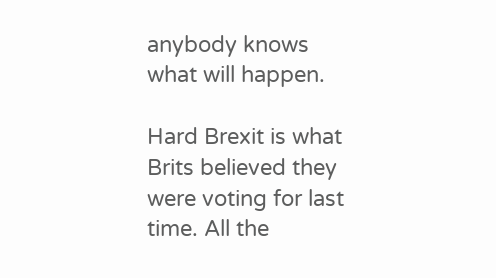anybody knows what will happen.

Hard Brexit is what Brits believed they were voting for last time. All the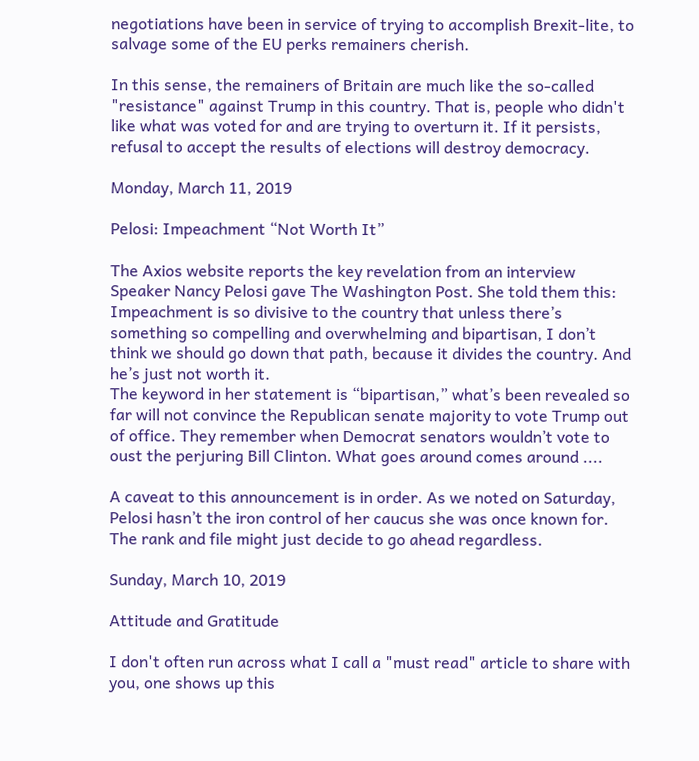negotiations have been in service of trying to accomplish Brexit-lite, to salvage some of the EU perks remainers cherish.

In this sense, the remainers of Britain are much like the so-called "resistance" against Trump in this country. That is, people who didn't like what was voted for and are trying to overturn it. If it persists, refusal to accept the results of elections will destroy democracy.

Monday, March 11, 2019

Pelosi: Impeachment “Not Worth It”

The Axios website reports the key revelation from an interview Speaker Nancy Pelosi gave The Washington Post. She told them this:
Impeachment is so divisive to the country that unless there’s something so compelling and overwhelming and bipartisan, I don’t think we should go down that path, because it divides the country. And he’s just not worth it.
The keyword in her statement is “bipartisan,” what’s been revealed so far will not convince the Republican senate majority to vote Trump out of office. They remember when Democrat senators wouldn’t vote to oust the perjuring Bill Clinton. What goes around comes around ....

A caveat to this announcement is in order. As we noted on Saturday, Pelosi hasn’t the iron control of her caucus she was once known for. The rank and file might just decide to go ahead regardless.

Sunday, March 10, 2019

Attitude and Gratitude

I don't often run across what I call a "must read" article to share with you, one shows up this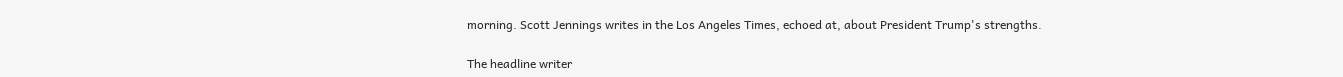morning. Scott Jennings writes in the Los Angeles Times, echoed at, about President Trump's strengths.

The headline writer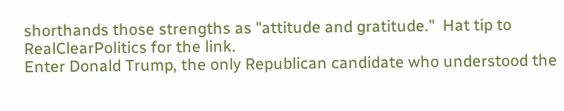shorthands those strengths as "attitude and gratitude."  Hat tip to RealClearPolitics for the link.
Enter Donald Trump, the only Republican candidate who understood the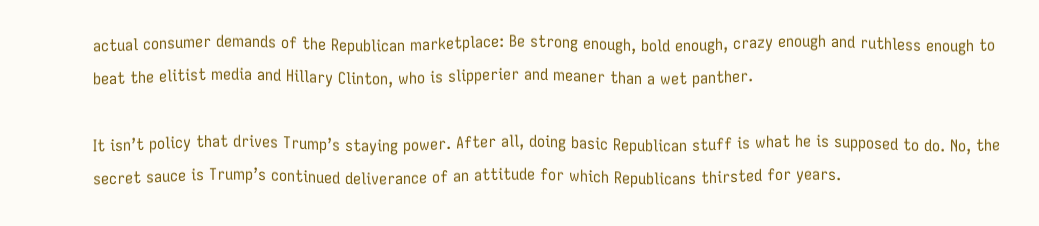actual consumer demands of the Republican marketplace: Be strong enough, bold enough, crazy enough and ruthless enough to beat the elitist media and Hillary Clinton, who is slipperier and meaner than a wet panther.

It isn’t policy that drives Trump’s staying power. After all, doing basic Republican stuff is what he is supposed to do. No, the secret sauce is Trump’s continued deliverance of an attitude for which Republicans thirsted for years.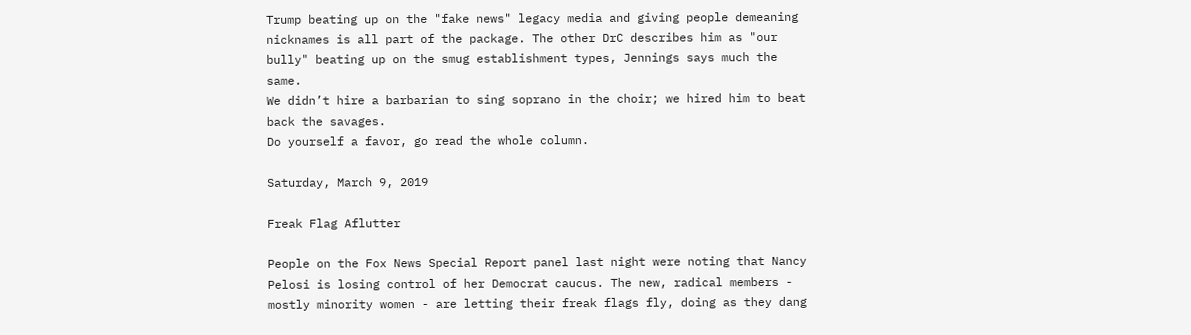Trump beating up on the "fake news" legacy media and giving people demeaning nicknames is all part of the package. The other DrC describes him as "our bully" beating up on the smug establishment types, Jennings says much the same.
We didn’t hire a barbarian to sing soprano in the choir; we hired him to beat back the savages.
Do yourself a favor, go read the whole column.

Saturday, March 9, 2019

Freak Flag Aflutter

People on the Fox News Special Report panel last night were noting that Nancy Pelosi is losing control of her Democrat caucus. The new, radical members - mostly minority women - are letting their freak flags fly, doing as they dang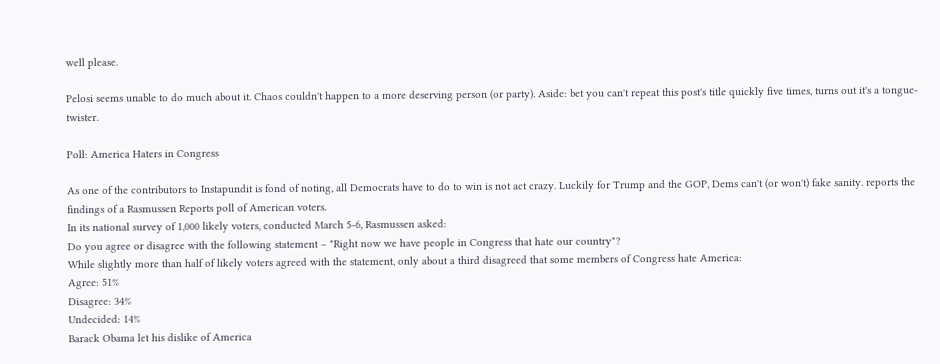well please.

Pelosi seems unable to do much about it. Chaos couldn't happen to a more deserving person (or party). Aside: bet you can't repeat this post's title quickly five times, turns out it's a tongue-twister.

Poll: America Haters in Congress

As one of the contributors to Instapundit is fond of noting, all Democrats have to do to win is not act crazy. Luckily for Trump and the GOP, Dems can't (or won't) fake sanity. reports the findings of a Rasmussen Reports poll of American voters.
In its national survey of 1,000 likely voters, conducted March 5-6, Rasmussen asked:
Do you agree or disagree with the following statement – "Right now we have people in Congress that hate our country"?
While slightly more than half of likely voters agreed with the statement, only about a third disagreed that some members of Congress hate America:
Agree: 51%
Disagree: 34%
Undecided: 14%
Barack Obama let his dislike of America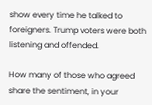show every time he talked to foreigners. Trump voters were both listening and offended.

How many of those who agreed share the sentiment, in your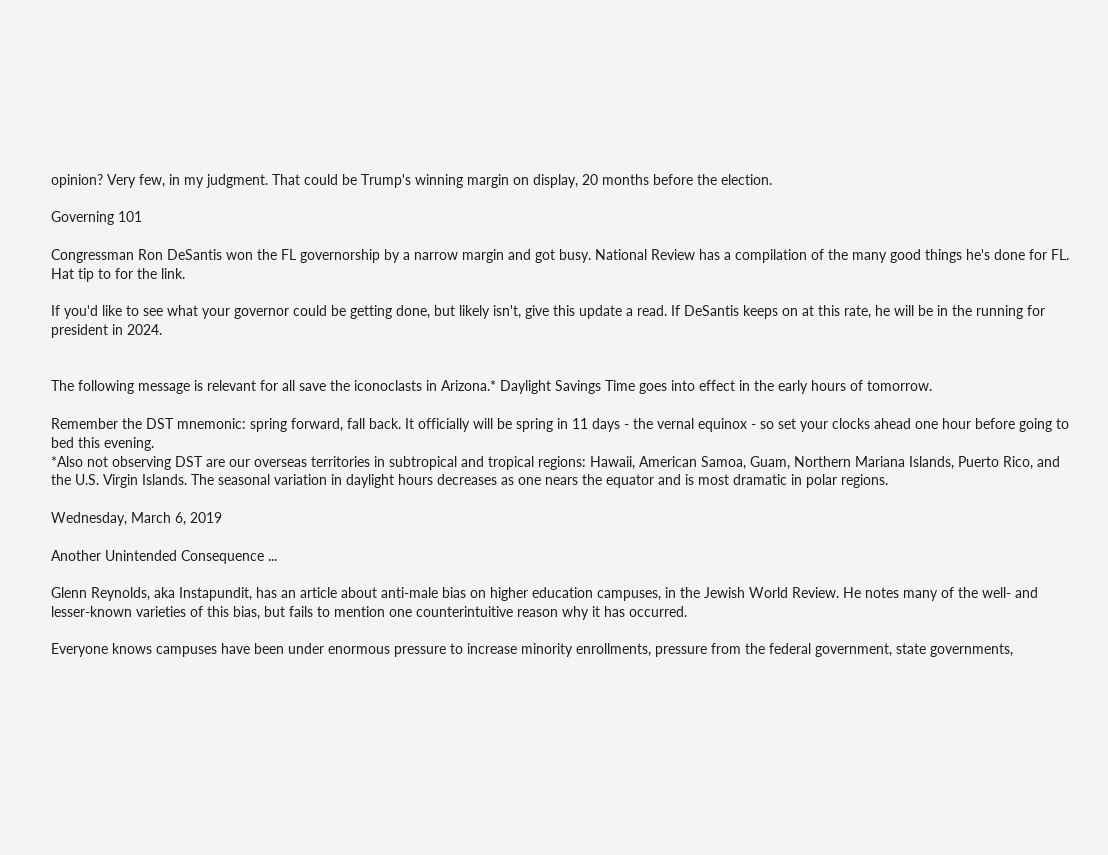opinion? Very few, in my judgment. That could be Trump's winning margin on display, 20 months before the election.

Governing 101

Congressman Ron DeSantis won the FL governorship by a narrow margin and got busy. National Review has a compilation of the many good things he's done for FL. Hat tip to for the link.

If you'd like to see what your governor could be getting done, but likely isn't, give this update a read. If DeSantis keeps on at this rate, he will be in the running for president in 2024.


The following message is relevant for all save the iconoclasts in Arizona.* Daylight Savings Time goes into effect in the early hours of tomorrow.

Remember the DST mnemonic: spring forward, fall back. It officially will be spring in 11 days - the vernal equinox - so set your clocks ahead one hour before going to bed this evening.
*Also not observing DST are our overseas territories in subtropical and tropical regions: Hawaii, American Samoa, Guam, Northern Mariana Islands, Puerto Rico, and the U.S. Virgin Islands. The seasonal variation in daylight hours decreases as one nears the equator and is most dramatic in polar regions.

Wednesday, March 6, 2019

Another Unintended Consequence ...

Glenn Reynolds, aka Instapundit, has an article about anti-male bias on higher education campuses, in the Jewish World Review. He notes many of the well- and lesser-known varieties of this bias, but fails to mention one counterintuitive reason why it has occurred.

Everyone knows campuses have been under enormous pressure to increase minority enrollments, pressure from the federal government, state governments,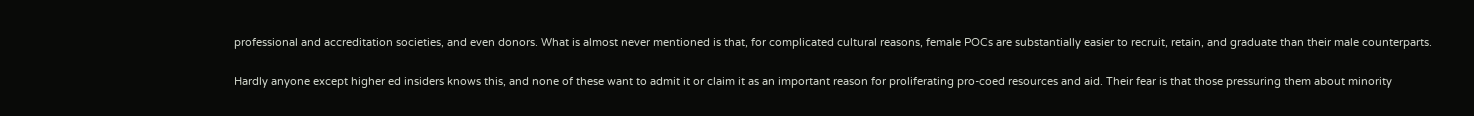professional and accreditation societies, and even donors. What is almost never mentioned is that, for complicated cultural reasons, female POCs are substantially easier to recruit, retain, and graduate than their male counterparts.

Hardly anyone except higher ed insiders knows this, and none of these want to admit it or claim it as an important reason for proliferating pro-coed resources and aid. Their fear is that those pressuring them about minority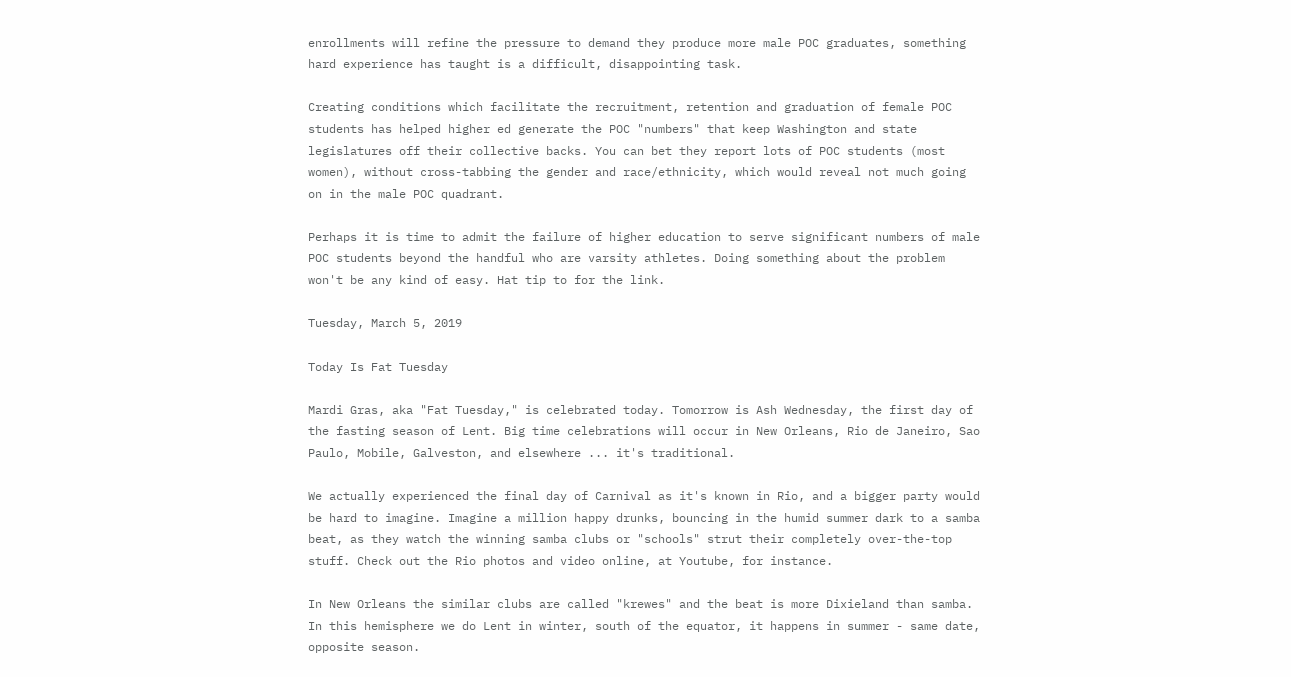enrollments will refine the pressure to demand they produce more male POC graduates, something hard experience has taught is a difficult, disappointing task.

Creating conditions which facilitate the recruitment, retention and graduation of female POC students has helped higher ed generate the POC "numbers" that keep Washington and state legislatures off their collective backs. You can bet they report lots of POC students (most women), without cross-tabbing the gender and race/ethnicity, which would reveal not much going on in the male POC quadrant.

Perhaps it is time to admit the failure of higher education to serve significant numbers of male POC students beyond the handful who are varsity athletes. Doing something about the problem won't be any kind of easy. Hat tip to for the link.

Tuesday, March 5, 2019

Today Is Fat Tuesday

Mardi Gras, aka "Fat Tuesday," is celebrated today. Tomorrow is Ash Wednesday, the first day of the fasting season of Lent. Big time celebrations will occur in New Orleans, Rio de Janeiro, Sao Paulo, Mobile, Galveston, and elsewhere ... it's traditional.

We actually experienced the final day of Carnival as it's known in Rio, and a bigger party would be hard to imagine. Imagine a million happy drunks, bouncing in the humid summer dark to a samba beat, as they watch the winning samba clubs or "schools" strut their completely over-the-top stuff. Check out the Rio photos and video online, at Youtube, for instance.

In New Orleans the similar clubs are called "krewes" and the beat is more Dixieland than samba. In this hemisphere we do Lent in winter, south of the equator, it happens in summer - same date, opposite season.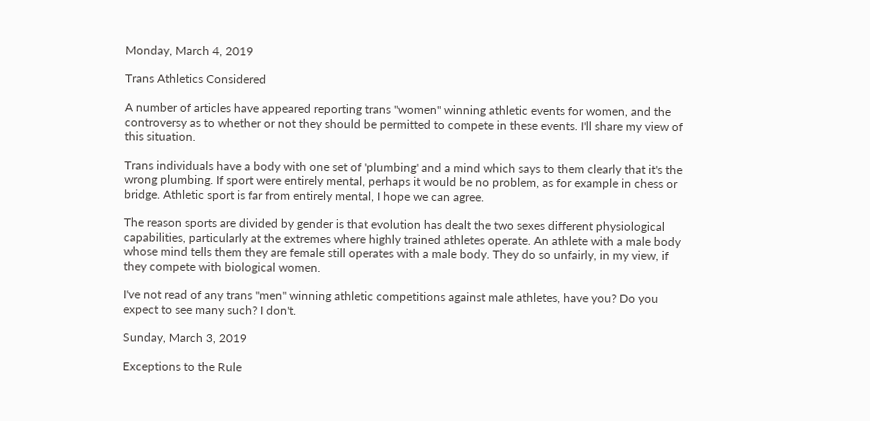Monday, March 4, 2019

Trans Athletics Considered

A number of articles have appeared reporting trans "women" winning athletic events for women, and the controversy as to whether or not they should be permitted to compete in these events. I'll share my view of this situation.

Trans individuals have a body with one set of 'plumbing' and a mind which says to them clearly that it's the wrong plumbing. If sport were entirely mental, perhaps it would be no problem, as for example in chess or bridge. Athletic sport is far from entirely mental, I hope we can agree.

The reason sports are divided by gender is that evolution has dealt the two sexes different physiological capabilities, particularly at the extremes where highly trained athletes operate. An athlete with a male body whose mind tells them they are female still operates with a male body. They do so unfairly, in my view, if they compete with biological women.

I've not read of any trans "men" winning athletic competitions against male athletes, have you? Do you expect to see many such? I don't.

Sunday, March 3, 2019

Exceptions to the Rule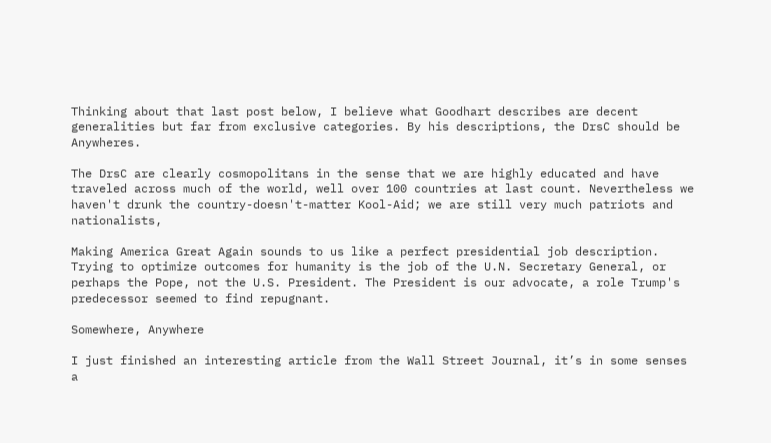Thinking about that last post below, I believe what Goodhart describes are decent generalities but far from exclusive categories. By his descriptions, the DrsC should be Anywheres.

The DrsC are clearly cosmopolitans in the sense that we are highly educated and have traveled across much of the world, well over 100 countries at last count. Nevertheless we haven't drunk the country-doesn't-matter Kool-Aid; we are still very much patriots and nationalists,

Making America Great Again sounds to us like a perfect presidential job description. Trying to optimize outcomes for humanity is the job of the U.N. Secretary General, or perhaps the Pope, not the U.S. President. The President is our advocate, a role Trump's predecessor seemed to find repugnant.

Somewhere, Anywhere

I just finished an interesting article from the Wall Street Journal, it’s in some senses a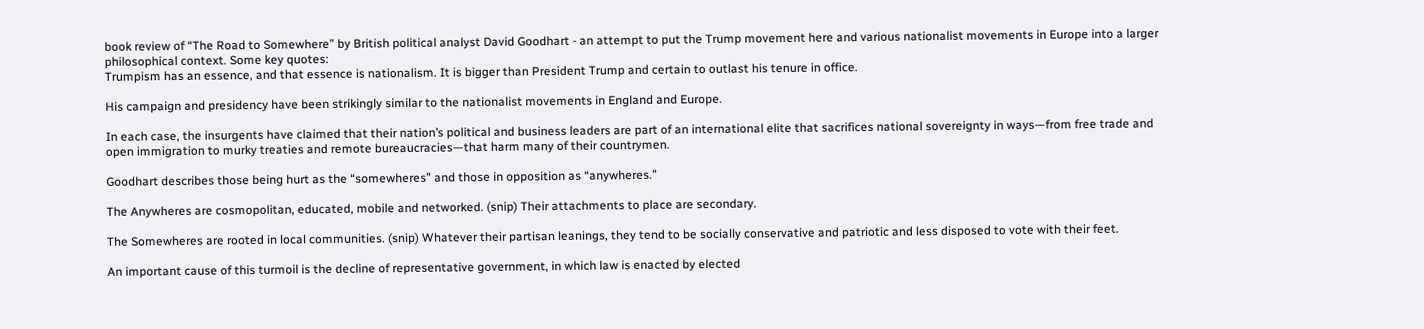book review of “The Road to Somewhere” by British political analyst David Goodhart - an attempt to put the Trump movement here and various nationalist movements in Europe into a larger philosophical context. Some key quotes:
Trumpism has an essence, and that essence is nationalism. It is bigger than President Trump and certain to outlast his tenure in office.

His campaign and presidency have been strikingly similar to the nationalist movements in England and Europe.

In each case, the insurgents have claimed that their nation’s political and business leaders are part of an international elite that sacrifices national sovereignty in ways—from free trade and open immigration to murky treaties and remote bureaucracies—that harm many of their countrymen.

Goodhart describes those being hurt as the “somewheres” and those in opposition as “anywheres.”

The Anywheres are cosmopolitan, educated, mobile and networked. (snip) Their attachments to place are secondary.

The Somewheres are rooted in local communities. (snip) Whatever their partisan leanings, they tend to be socially conservative and patriotic and less disposed to vote with their feet.

An important cause of this turmoil is the decline of representative government, in which law is enacted by elected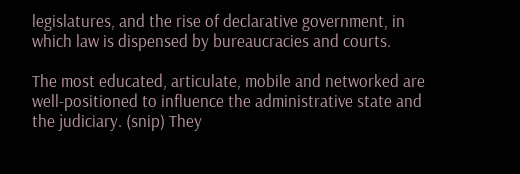legislatures, and the rise of declarative government, in which law is dispensed by bureaucracies and courts.

The most educated, articulate, mobile and networked are well-positioned to influence the administrative state and the judiciary. (snip) They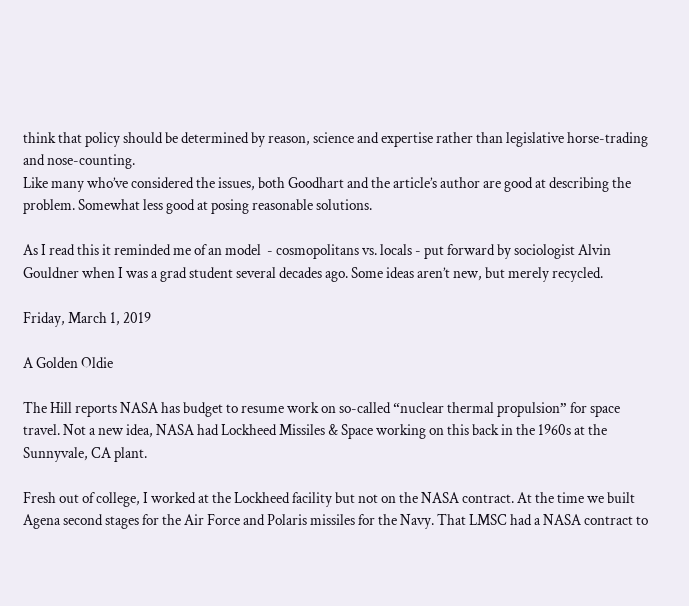think that policy should be determined by reason, science and expertise rather than legislative horse-trading and nose-counting.
Like many who’ve considered the issues, both Goodhart and the article’s author are good at describing the problem. Somewhat less good at posing reasonable solutions.

As I read this it reminded me of an model  - cosmopolitans vs. locals - put forward by sociologist Alvin Gouldner when I was a grad student several decades ago. Some ideas aren’t new, but merely recycled.

Friday, March 1, 2019

A Golden Oldie

The Hill reports NASA has budget to resume work on so-called “nuclear thermal propulsion” for space travel. Not a new idea, NASA had Lockheed Missiles & Space working on this back in the 1960s at the Sunnyvale, CA plant.

Fresh out of college, I worked at the Lockheed facility but not on the NASA contract. At the time we built Agena second stages for the Air Force and Polaris missiles for the Navy. That LMSC had a NASA contract to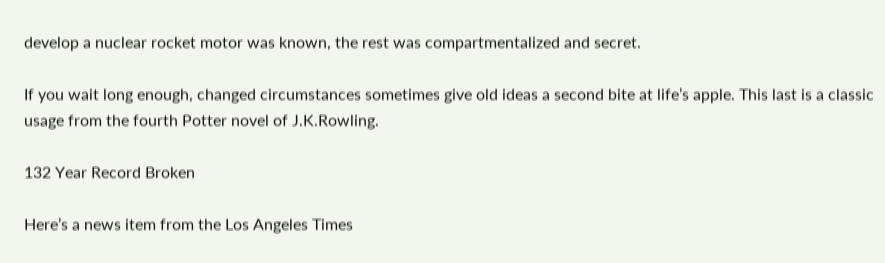develop a nuclear rocket motor was known, the rest was compartmentalized and secret.

If you wait long enough, changed circumstances sometimes give old ideas a second bite at life’s apple. This last is a classic usage from the fourth Potter novel of J.K.Rowling.

132 Year Record Broken

Here’s a news item from the Los Angeles Times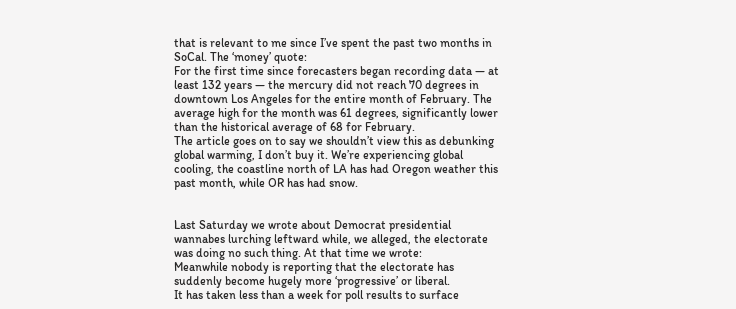that is relevant to me since I’ve spent the past two months in SoCal. The ‘money’ quote:
For the first time since forecasters began recording data — at least 132 years — the mercury did not reach 70 degrees in downtown Los Angeles for the entire month of February. The average high for the month was 61 degrees, significantly lower than the historical average of 68 for February.
The article goes on to say we shouldn’t view this as debunking global warming, I don’t buy it. We’re experiencing global cooling, the coastline north of LA has had Oregon weather this past month, while OR has had snow.


Last Saturday we wrote about Democrat presidential wannabes lurching leftward while, we alleged, the electorate was doing no such thing. At that time we wrote:
Meanwhile nobody is reporting that the electorate has suddenly become hugely more ‘progressive’ or liberal.
It has taken less than a week for poll results to surface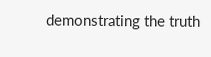demonstrating the truth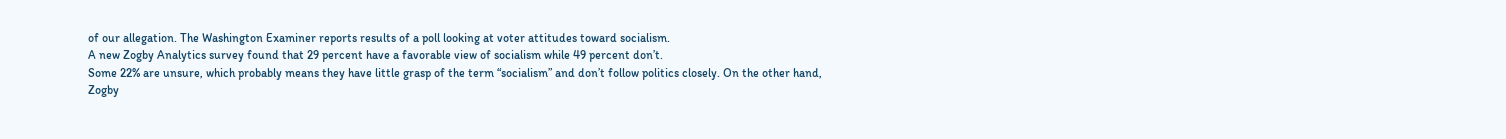of our allegation. The Washington Examiner reports results of a poll looking at voter attitudes toward socialism.
A new Zogby Analytics survey found that 29 percent have a favorable view of socialism while 49 percent don’t.
Some 22% are unsure, which probably means they have little grasp of the term “socialism” and don’t follow politics closely. On the other hand, Zogby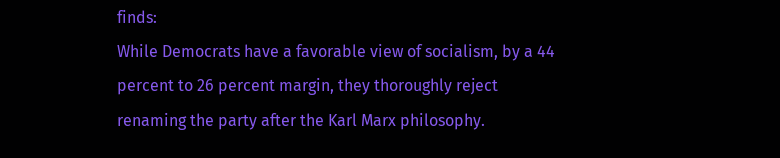finds:
While Democrats have a favorable view of socialism, by a 44 percent to 26 percent margin, they thoroughly reject renaming the party after the Karl Marx philosophy.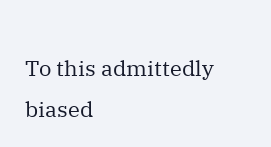To this admittedly biased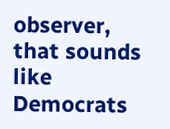observer, that sounds like Democrats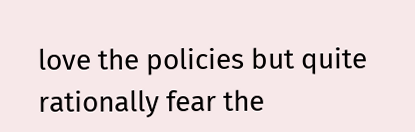love the policies but quite rationally fear the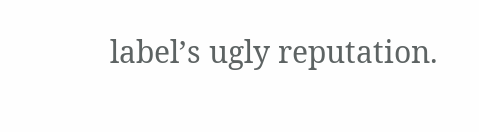label’s ugly reputation.